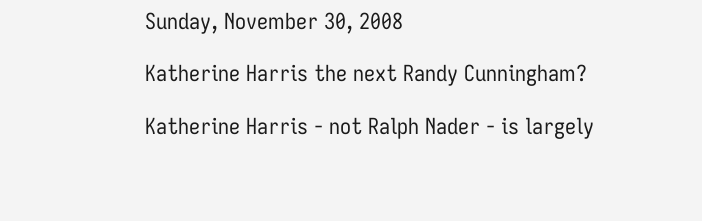Sunday, November 30, 2008

Katherine Harris the next Randy Cunningham?

Katherine Harris - not Ralph Nader - is largely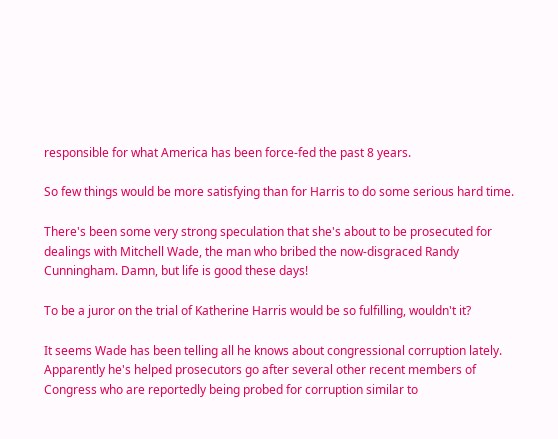responsible for what America has been force-fed the past 8 years.

So few things would be more satisfying than for Harris to do some serious hard time.

There's been some very strong speculation that she's about to be prosecuted for dealings with Mitchell Wade, the man who bribed the now-disgraced Randy Cunningham. Damn, but life is good these days!

To be a juror on the trial of Katherine Harris would be so fulfilling, wouldn't it?

It seems Wade has been telling all he knows about congressional corruption lately. Apparently he's helped prosecutors go after several other recent members of Congress who are reportedly being probed for corruption similar to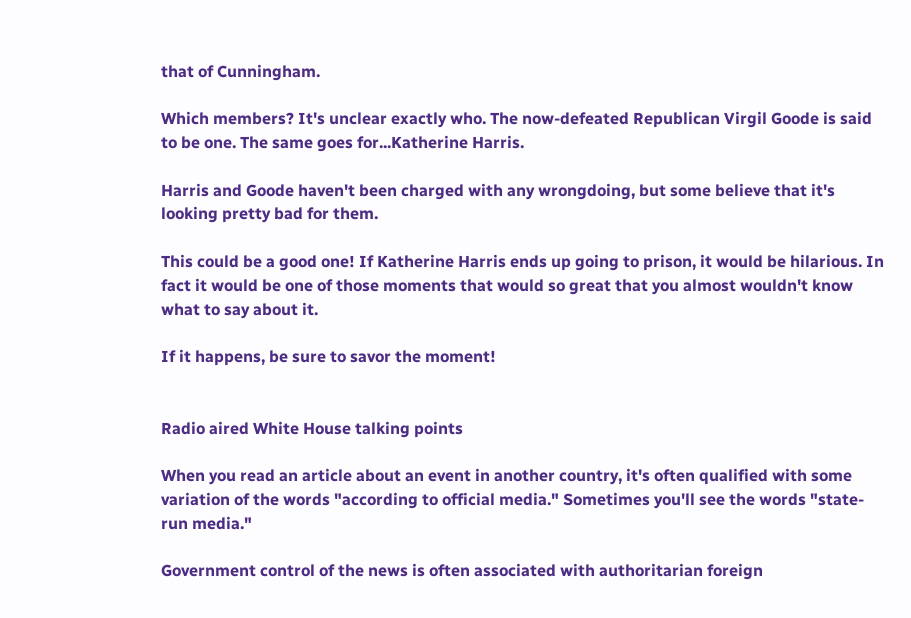that of Cunningham.

Which members? It's unclear exactly who. The now-defeated Republican Virgil Goode is said to be one. The same goes for...Katherine Harris.

Harris and Goode haven't been charged with any wrongdoing, but some believe that it's looking pretty bad for them.

This could be a good one! If Katherine Harris ends up going to prison, it would be hilarious. In fact it would be one of those moments that would so great that you almost wouldn't know what to say about it.

If it happens, be sure to savor the moment!


Radio aired White House talking points

When you read an article about an event in another country, it's often qualified with some variation of the words "according to official media." Sometimes you'll see the words "state-run media."

Government control of the news is often associated with authoritarian foreign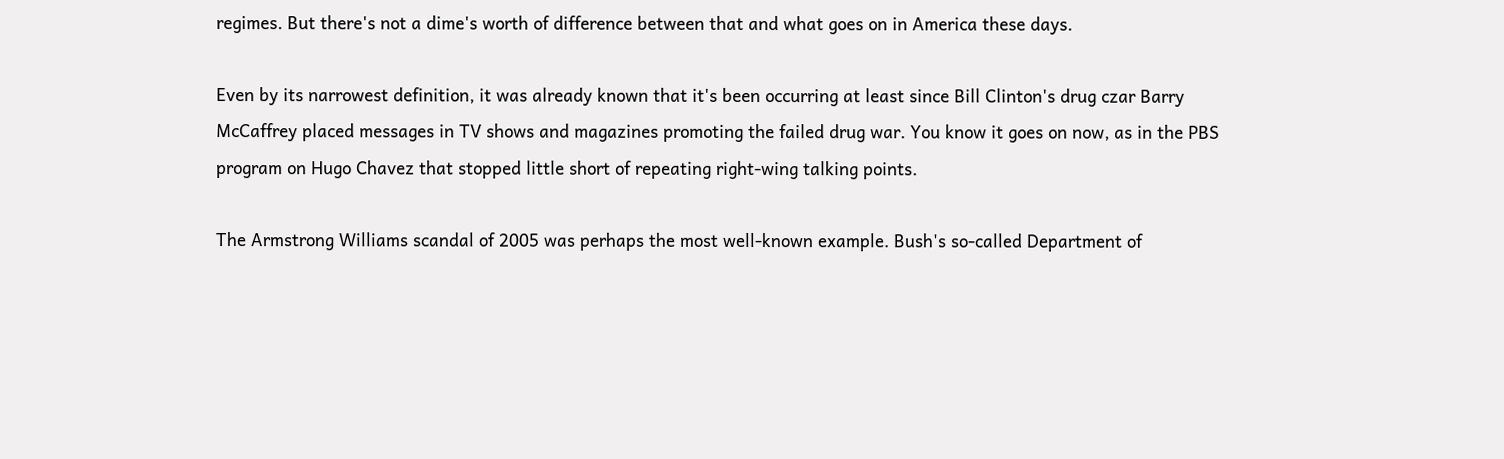regimes. But there's not a dime's worth of difference between that and what goes on in America these days.

Even by its narrowest definition, it was already known that it's been occurring at least since Bill Clinton's drug czar Barry McCaffrey placed messages in TV shows and magazines promoting the failed drug war. You know it goes on now, as in the PBS program on Hugo Chavez that stopped little short of repeating right-wing talking points.

The Armstrong Williams scandal of 2005 was perhaps the most well-known example. Bush's so-called Department of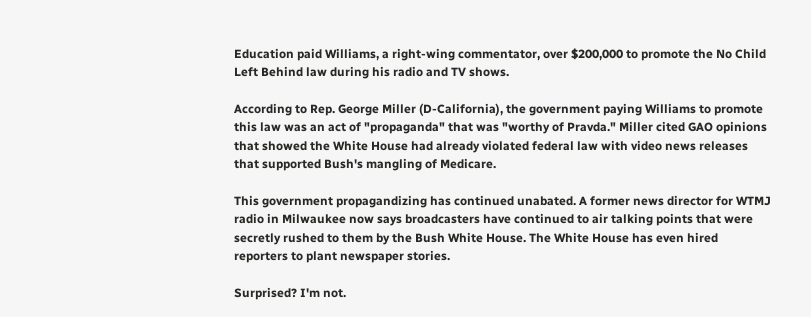Education paid Williams, a right-wing commentator, over $200,000 to promote the No Child Left Behind law during his radio and TV shows.

According to Rep. George Miller (D-California), the government paying Williams to promote this law was an act of "propaganda" that was "worthy of Pravda." Miller cited GAO opinions that showed the White House had already violated federal law with video news releases that supported Bush's mangling of Medicare.

This government propagandizing has continued unabated. A former news director for WTMJ radio in Milwaukee now says broadcasters have continued to air talking points that were secretly rushed to them by the Bush White House. The White House has even hired reporters to plant newspaper stories.

Surprised? I'm not.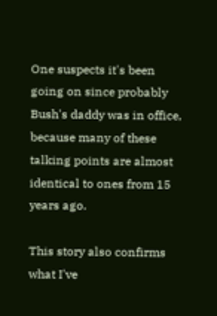One suspects it's been going on since probably Bush's daddy was in office, because many of these talking points are almost identical to ones from 15 years ago.

This story also confirms what I've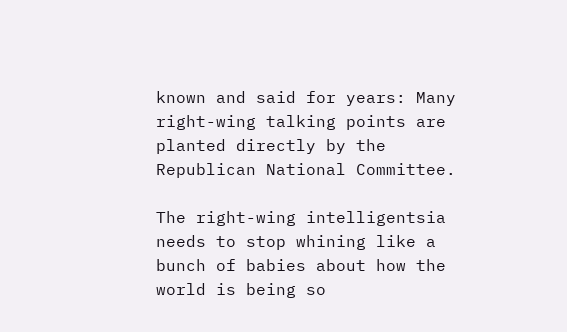known and said for years: Many right-wing talking points are planted directly by the Republican National Committee.

The right-wing intelligentsia needs to stop whining like a bunch of babies about how the world is being so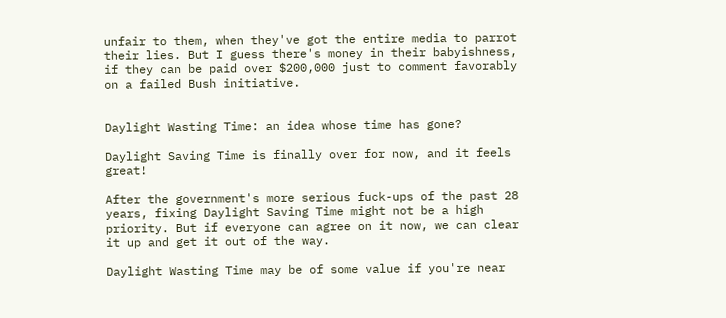unfair to them, when they've got the entire media to parrot their lies. But I guess there's money in their babyishness, if they can be paid over $200,000 just to comment favorably on a failed Bush initiative.


Daylight Wasting Time: an idea whose time has gone?

Daylight Saving Time is finally over for now, and it feels great!

After the government's more serious fuck-ups of the past 28 years, fixing Daylight Saving Time might not be a high priority. But if everyone can agree on it now, we can clear it up and get it out of the way.

Daylight Wasting Time may be of some value if you're near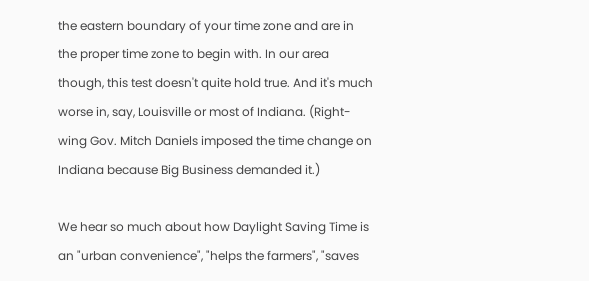the eastern boundary of your time zone and are in the proper time zone to begin with. In our area though, this test doesn't quite hold true. And it's much worse in, say, Louisville or most of Indiana. (Right-wing Gov. Mitch Daniels imposed the time change on Indiana because Big Business demanded it.)

We hear so much about how Daylight Saving Time is an "urban convenience", "helps the farmers", "saves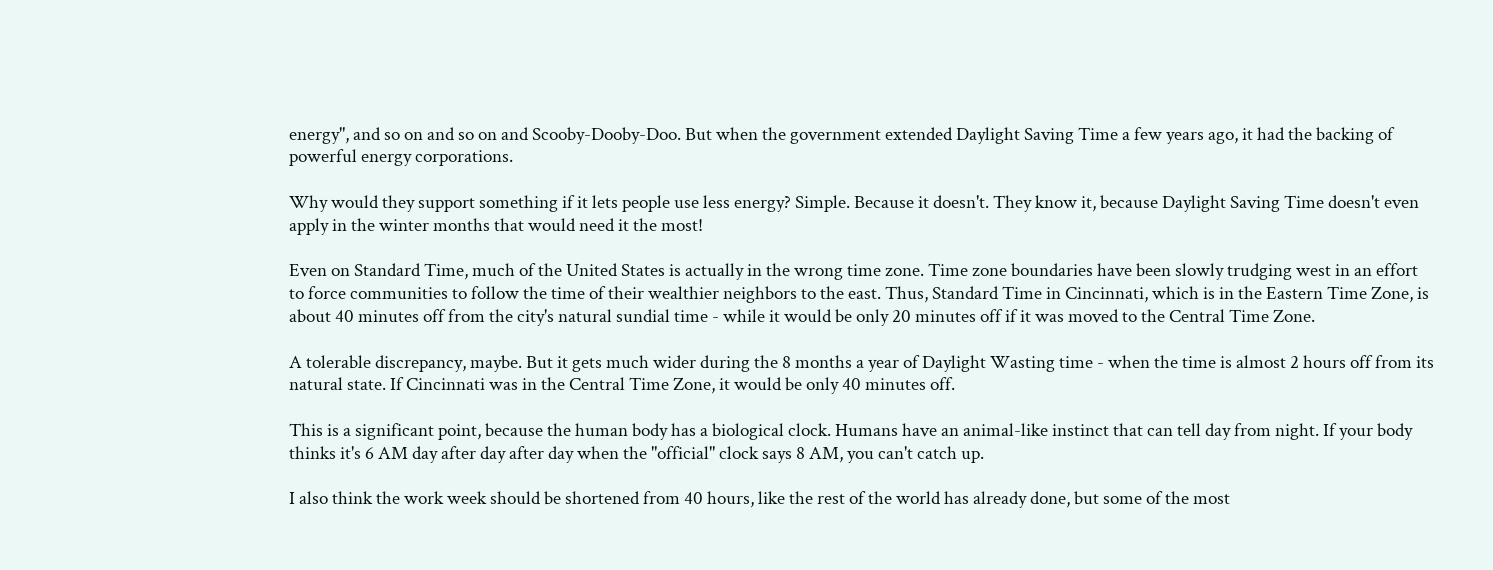energy", and so on and so on and Scooby-Dooby-Doo. But when the government extended Daylight Saving Time a few years ago, it had the backing of powerful energy corporations.

Why would they support something if it lets people use less energy? Simple. Because it doesn't. They know it, because Daylight Saving Time doesn't even apply in the winter months that would need it the most!

Even on Standard Time, much of the United States is actually in the wrong time zone. Time zone boundaries have been slowly trudging west in an effort to force communities to follow the time of their wealthier neighbors to the east. Thus, Standard Time in Cincinnati, which is in the Eastern Time Zone, is about 40 minutes off from the city's natural sundial time - while it would be only 20 minutes off if it was moved to the Central Time Zone.

A tolerable discrepancy, maybe. But it gets much wider during the 8 months a year of Daylight Wasting time - when the time is almost 2 hours off from its natural state. If Cincinnati was in the Central Time Zone, it would be only 40 minutes off.

This is a significant point, because the human body has a biological clock. Humans have an animal-like instinct that can tell day from night. If your body thinks it's 6 AM day after day after day when the "official" clock says 8 AM, you can't catch up.

I also think the work week should be shortened from 40 hours, like the rest of the world has already done, but some of the most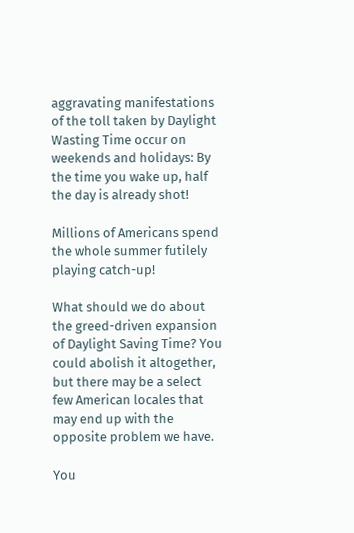aggravating manifestations of the toll taken by Daylight Wasting Time occur on weekends and holidays: By the time you wake up, half the day is already shot!

Millions of Americans spend the whole summer futilely playing catch-up!

What should we do about the greed-driven expansion of Daylight Saving Time? You could abolish it altogether, but there may be a select few American locales that may end up with the opposite problem we have.

You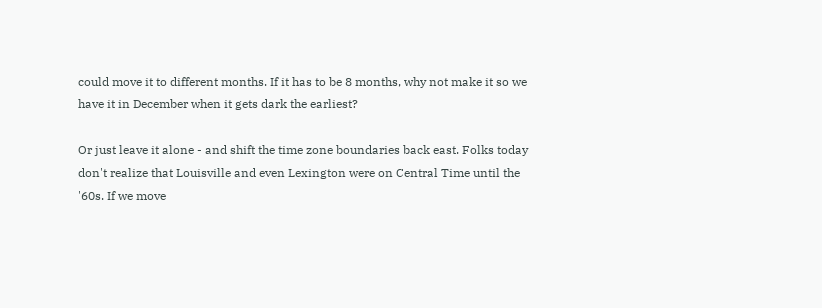could move it to different months. If it has to be 8 months, why not make it so we have it in December when it gets dark the earliest?

Or just leave it alone - and shift the time zone boundaries back east. Folks today don't realize that Louisville and even Lexington were on Central Time until the '60s. If we move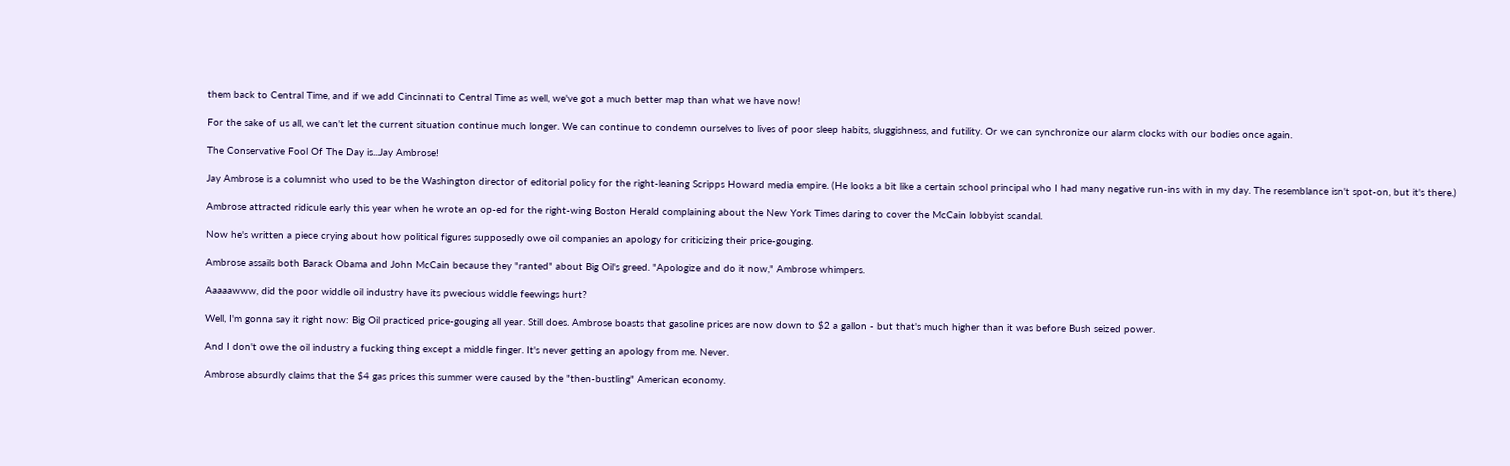them back to Central Time, and if we add Cincinnati to Central Time as well, we've got a much better map than what we have now!

For the sake of us all, we can't let the current situation continue much longer. We can continue to condemn ourselves to lives of poor sleep habits, sluggishness, and futility. Or we can synchronize our alarm clocks with our bodies once again.

The Conservative Fool Of The Day is...Jay Ambrose!

Jay Ambrose is a columnist who used to be the Washington director of editorial policy for the right-leaning Scripps Howard media empire. (He looks a bit like a certain school principal who I had many negative run-ins with in my day. The resemblance isn't spot-on, but it's there.)

Ambrose attracted ridicule early this year when he wrote an op-ed for the right-wing Boston Herald complaining about the New York Times daring to cover the McCain lobbyist scandal.

Now he's written a piece crying about how political figures supposedly owe oil companies an apology for criticizing their price-gouging.

Ambrose assails both Barack Obama and John McCain because they "ranted" about Big Oil's greed. "Apologize and do it now," Ambrose whimpers.

Aaaaawww, did the poor widdle oil industry have its pwecious widdle feewings hurt?

Well, I'm gonna say it right now: Big Oil practiced price-gouging all year. Still does. Ambrose boasts that gasoline prices are now down to $2 a gallon - but that's much higher than it was before Bush seized power.

And I don't owe the oil industry a fucking thing except a middle finger. It's never getting an apology from me. Never.

Ambrose absurdly claims that the $4 gas prices this summer were caused by the "then-bustling" American economy.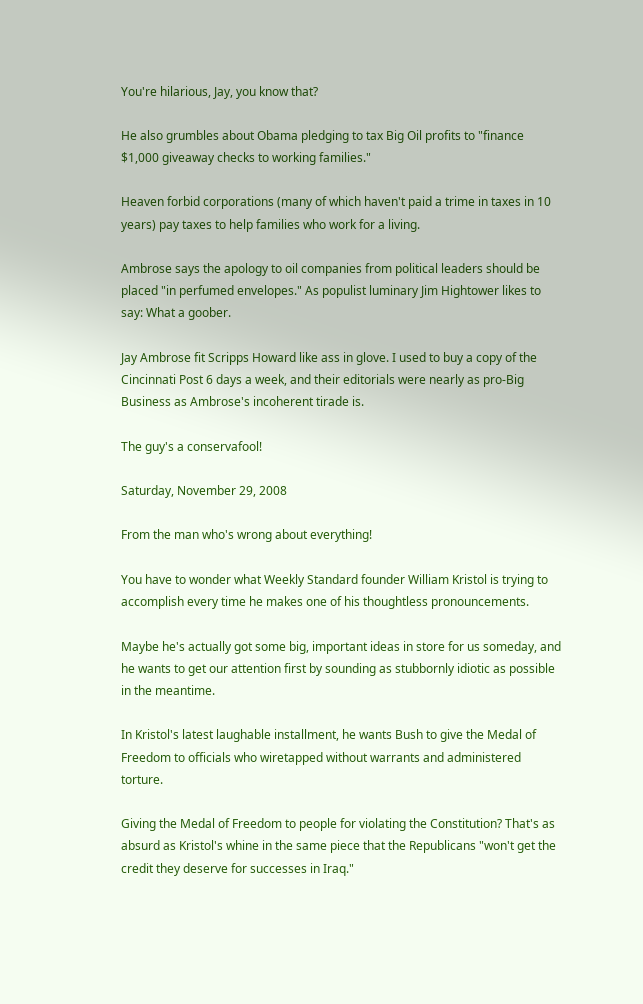You're hilarious, Jay, you know that?

He also grumbles about Obama pledging to tax Big Oil profits to "finance $1,000 giveaway checks to working families."

Heaven forbid corporations (many of which haven't paid a trime in taxes in 10 years) pay taxes to help families who work for a living.

Ambrose says the apology to oil companies from political leaders should be placed "in perfumed envelopes." As populist luminary Jim Hightower likes to say: What a goober.

Jay Ambrose fit Scripps Howard like ass in glove. I used to buy a copy of the Cincinnati Post 6 days a week, and their editorials were nearly as pro-Big Business as Ambrose's incoherent tirade is.

The guy's a conservafool!

Saturday, November 29, 2008

From the man who's wrong about everything!

You have to wonder what Weekly Standard founder William Kristol is trying to accomplish every time he makes one of his thoughtless pronouncements.

Maybe he's actually got some big, important ideas in store for us someday, and he wants to get our attention first by sounding as stubbornly idiotic as possible in the meantime.

In Kristol's latest laughable installment, he wants Bush to give the Medal of Freedom to officials who wiretapped without warrants and administered torture.

Giving the Medal of Freedom to people for violating the Constitution? That's as absurd as Kristol's whine in the same piece that the Republicans "won't get the credit they deserve for successes in Iraq."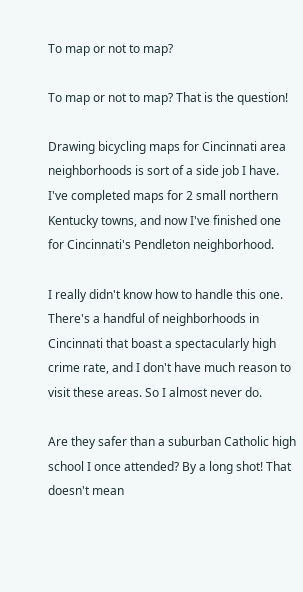To map or not to map?

To map or not to map? That is the question!

Drawing bicycling maps for Cincinnati area neighborhoods is sort of a side job I have. I've completed maps for 2 small northern Kentucky towns, and now I've finished one for Cincinnati's Pendleton neighborhood.

I really didn't know how to handle this one. There's a handful of neighborhoods in Cincinnati that boast a spectacularly high crime rate, and I don't have much reason to visit these areas. So I almost never do.

Are they safer than a suburban Catholic high school I once attended? By a long shot! That doesn't mean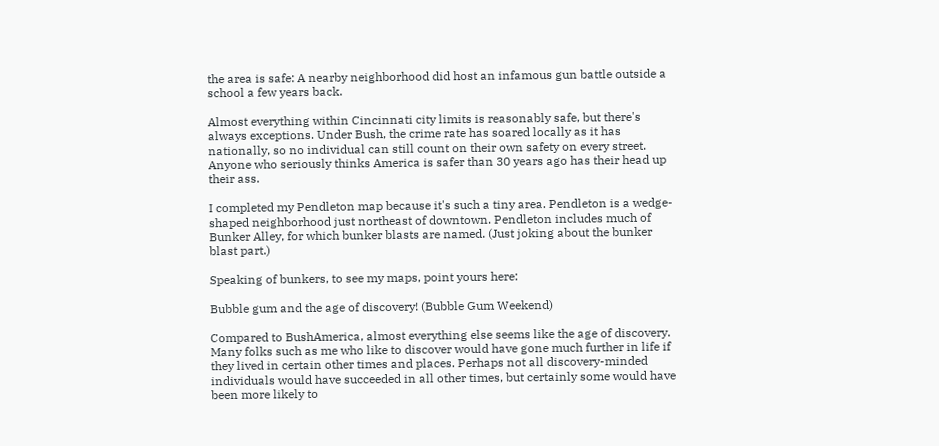the area is safe: A nearby neighborhood did host an infamous gun battle outside a school a few years back.

Almost everything within Cincinnati city limits is reasonably safe, but there's always exceptions. Under Bush, the crime rate has soared locally as it has nationally, so no individual can still count on their own safety on every street. Anyone who seriously thinks America is safer than 30 years ago has their head up their ass.

I completed my Pendleton map because it's such a tiny area. Pendleton is a wedge-shaped neighborhood just northeast of downtown. Pendleton includes much of Bunker Alley, for which bunker blasts are named. (Just joking about the bunker blast part.)

Speaking of bunkers, to see my maps, point yours here:

Bubble gum and the age of discovery! (Bubble Gum Weekend)

Compared to BushAmerica, almost everything else seems like the age of discovery. Many folks such as me who like to discover would have gone much further in life if they lived in certain other times and places. Perhaps not all discovery-minded individuals would have succeeded in all other times, but certainly some would have been more likely to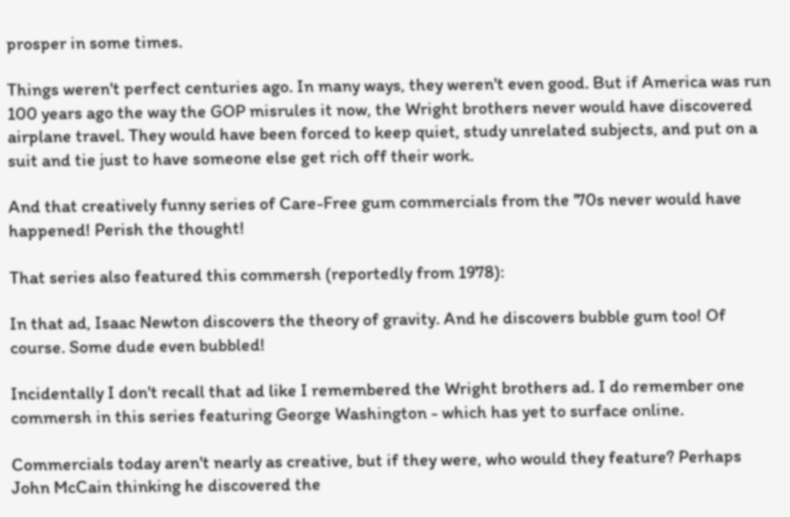prosper in some times.

Things weren't perfect centuries ago. In many ways, they weren't even good. But if America was run 100 years ago the way the GOP misrules it now, the Wright brothers never would have discovered airplane travel. They would have been forced to keep quiet, study unrelated subjects, and put on a suit and tie just to have someone else get rich off their work.

And that creatively funny series of Care-Free gum commercials from the '70s never would have happened! Perish the thought!

That series also featured this commersh (reportedly from 1978):

In that ad, Isaac Newton discovers the theory of gravity. And he discovers bubble gum too! Of course. Some dude even bubbled!

Incidentally I don't recall that ad like I remembered the Wright brothers ad. I do remember one commersh in this series featuring George Washington - which has yet to surface online.

Commercials today aren't nearly as creative, but if they were, who would they feature? Perhaps John McCain thinking he discovered the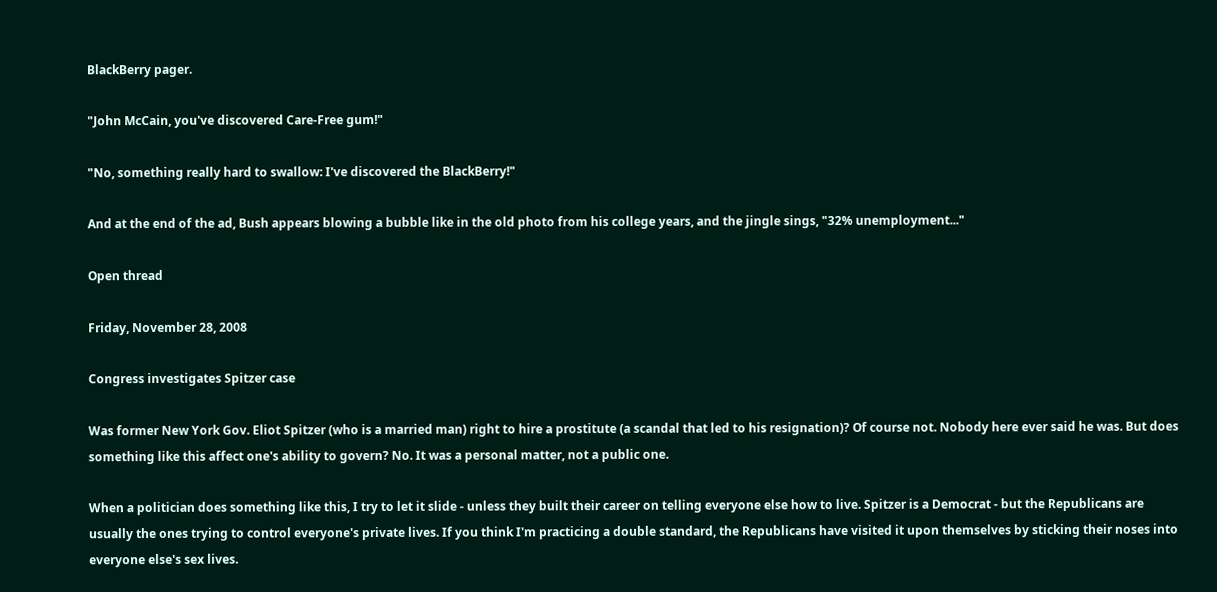BlackBerry pager.

"John McCain, you've discovered Care-Free gum!"

"No, something really hard to swallow: I've discovered the BlackBerry!"

And at the end of the ad, Bush appears blowing a bubble like in the old photo from his college years, and the jingle sings, "32% unemployment..."

Open thread

Friday, November 28, 2008

Congress investigates Spitzer case

Was former New York Gov. Eliot Spitzer (who is a married man) right to hire a prostitute (a scandal that led to his resignation)? Of course not. Nobody here ever said he was. But does something like this affect one's ability to govern? No. It was a personal matter, not a public one.

When a politician does something like this, I try to let it slide - unless they built their career on telling everyone else how to live. Spitzer is a Democrat - but the Republicans are usually the ones trying to control everyone's private lives. If you think I'm practicing a double standard, the Republicans have visited it upon themselves by sticking their noses into everyone else's sex lives.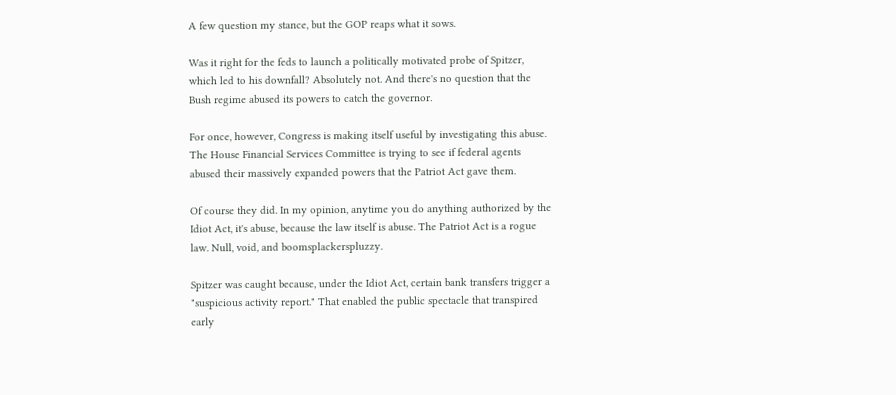A few question my stance, but the GOP reaps what it sows.

Was it right for the feds to launch a politically motivated probe of Spitzer, which led to his downfall? Absolutely not. And there's no question that the Bush regime abused its powers to catch the governor.

For once, however, Congress is making itself useful by investigating this abuse. The House Financial Services Committee is trying to see if federal agents abused their massively expanded powers that the Patriot Act gave them.

Of course they did. In my opinion, anytime you do anything authorized by the Idiot Act, it's abuse, because the law itself is abuse. The Patriot Act is a rogue law. Null, void, and boomsplackerspluzzy.

Spitzer was caught because, under the Idiot Act, certain bank transfers trigger a "suspicious activity report." That enabled the public spectacle that transpired early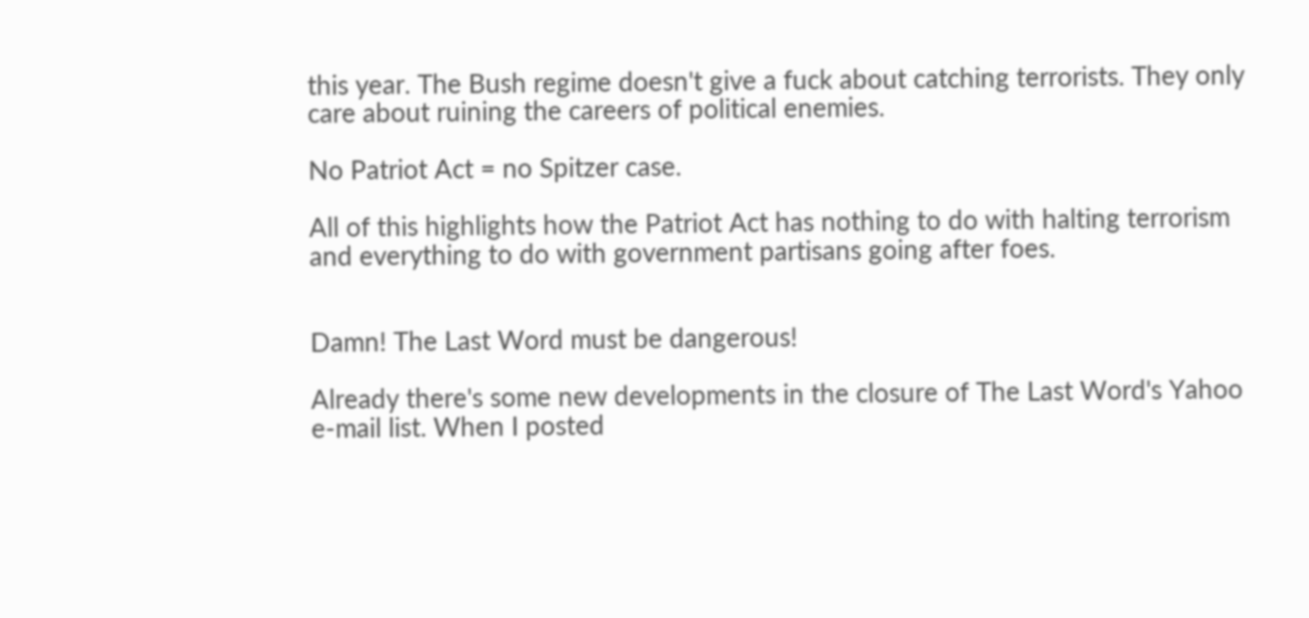this year. The Bush regime doesn't give a fuck about catching terrorists. They only care about ruining the careers of political enemies.

No Patriot Act = no Spitzer case.

All of this highlights how the Patriot Act has nothing to do with halting terrorism and everything to do with government partisans going after foes.


Damn! The Last Word must be dangerous!

Already there's some new developments in the closure of The Last Word's Yahoo e-mail list. When I posted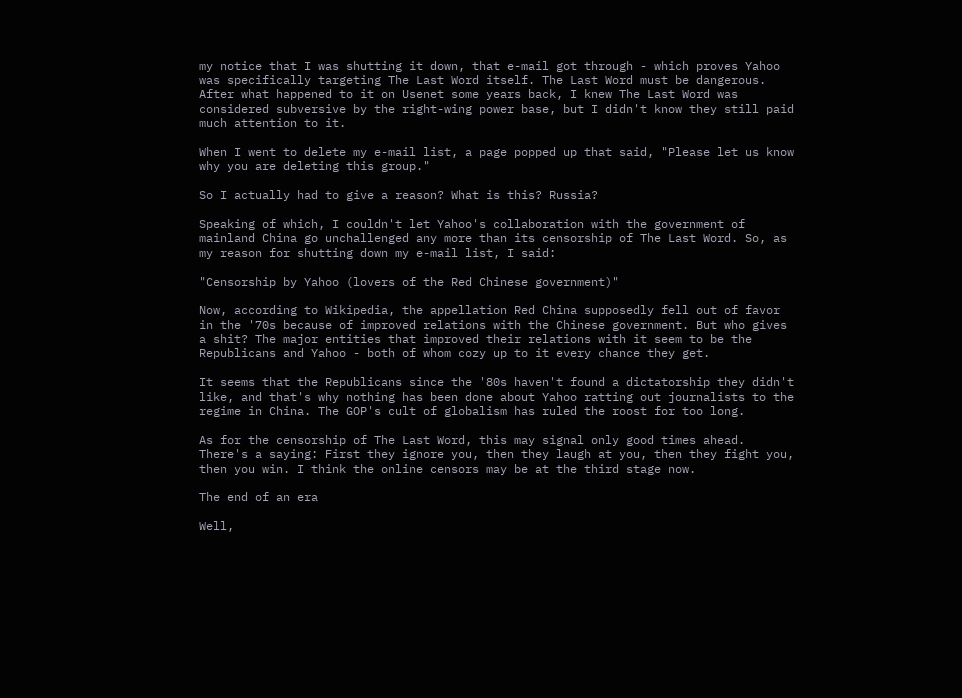my notice that I was shutting it down, that e-mail got through - which proves Yahoo was specifically targeting The Last Word itself. The Last Word must be dangerous. After what happened to it on Usenet some years back, I knew The Last Word was considered subversive by the right-wing power base, but I didn't know they still paid much attention to it.

When I went to delete my e-mail list, a page popped up that said, "Please let us know why you are deleting this group."

So I actually had to give a reason? What is this? Russia?

Speaking of which, I couldn't let Yahoo's collaboration with the government of mainland China go unchallenged any more than its censorship of The Last Word. So, as my reason for shutting down my e-mail list, I said:

"Censorship by Yahoo (lovers of the Red Chinese government)"

Now, according to Wikipedia, the appellation Red China supposedly fell out of favor in the '70s because of improved relations with the Chinese government. But who gives a shit? The major entities that improved their relations with it seem to be the Republicans and Yahoo - both of whom cozy up to it every chance they get.

It seems that the Republicans since the '80s haven't found a dictatorship they didn't like, and that's why nothing has been done about Yahoo ratting out journalists to the regime in China. The GOP's cult of globalism has ruled the roost for too long.

As for the censorship of The Last Word, this may signal only good times ahead. There's a saying: First they ignore you, then they laugh at you, then they fight you, then you win. I think the online censors may be at the third stage now.

The end of an era

Well,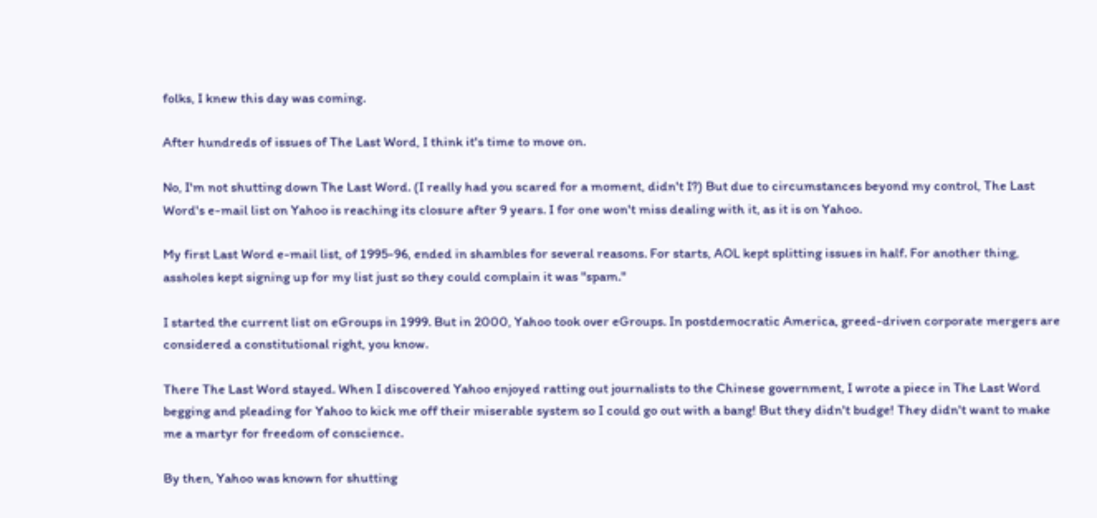folks, I knew this day was coming.

After hundreds of issues of The Last Word, I think it's time to move on.

No, I'm not shutting down The Last Word. (I really had you scared for a moment, didn't I?) But due to circumstances beyond my control, The Last Word's e-mail list on Yahoo is reaching its closure after 9 years. I for one won't miss dealing with it, as it is on Yahoo.

My first Last Word e-mail list, of 1995-96, ended in shambles for several reasons. For starts, AOL kept splitting issues in half. For another thing, assholes kept signing up for my list just so they could complain it was "spam."

I started the current list on eGroups in 1999. But in 2000, Yahoo took over eGroups. In postdemocratic America, greed-driven corporate mergers are considered a constitutional right, you know.

There The Last Word stayed. When I discovered Yahoo enjoyed ratting out journalists to the Chinese government, I wrote a piece in The Last Word begging and pleading for Yahoo to kick me off their miserable system so I could go out with a bang! But they didn't budge! They didn't want to make me a martyr for freedom of conscience.

By then, Yahoo was known for shutting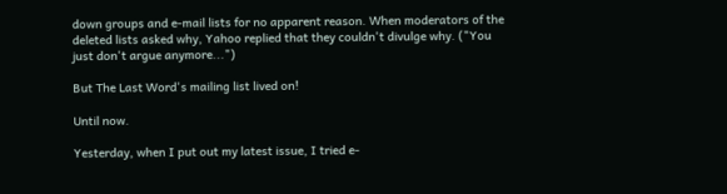down groups and e-mail lists for no apparent reason. When moderators of the deleted lists asked why, Yahoo replied that they couldn't divulge why. ("You just don't argue anymore...")

But The Last Word's mailing list lived on!

Until now.

Yesterday, when I put out my latest issue, I tried e-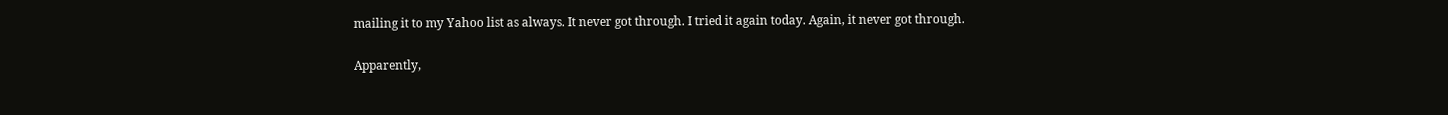mailing it to my Yahoo list as always. It never got through. I tried it again today. Again, it never got through.

Apparently,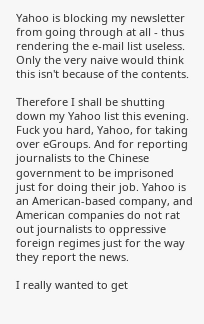Yahoo is blocking my newsletter from going through at all - thus rendering the e-mail list useless. Only the very naive would think this isn't because of the contents.

Therefore I shall be shutting down my Yahoo list this evening. Fuck you hard, Yahoo, for taking over eGroups. And for reporting journalists to the Chinese government to be imprisoned just for doing their job. Yahoo is an American-based company, and American companies do not rat out journalists to oppressive foreign regimes just for the way they report the news.

I really wanted to get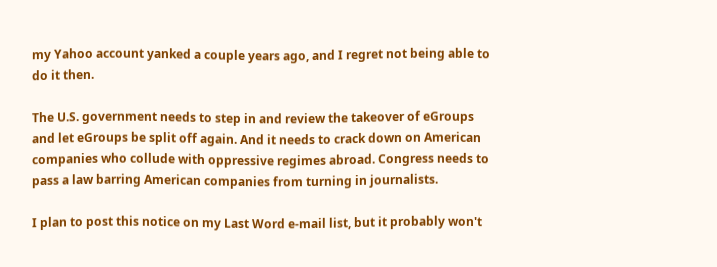my Yahoo account yanked a couple years ago, and I regret not being able to do it then.

The U.S. government needs to step in and review the takeover of eGroups and let eGroups be split off again. And it needs to crack down on American companies who collude with oppressive regimes abroad. Congress needs to pass a law barring American companies from turning in journalists.

I plan to post this notice on my Last Word e-mail list, but it probably won't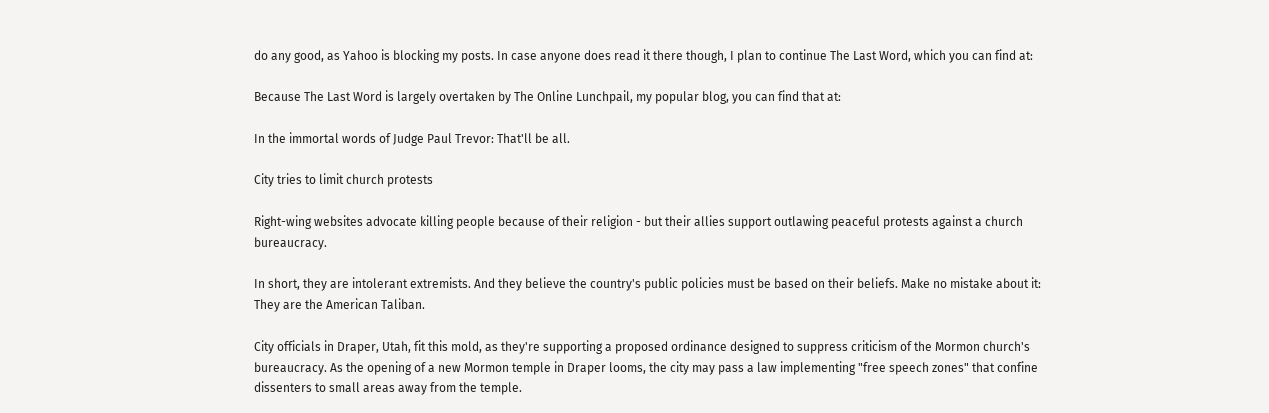do any good, as Yahoo is blocking my posts. In case anyone does read it there though, I plan to continue The Last Word, which you can find at:

Because The Last Word is largely overtaken by The Online Lunchpail, my popular blog, you can find that at:

In the immortal words of Judge Paul Trevor: That'll be all.

City tries to limit church protests

Right-wing websites advocate killing people because of their religion - but their allies support outlawing peaceful protests against a church bureaucracy.

In short, they are intolerant extremists. And they believe the country's public policies must be based on their beliefs. Make no mistake about it: They are the American Taliban.

City officials in Draper, Utah, fit this mold, as they're supporting a proposed ordinance designed to suppress criticism of the Mormon church's bureaucracy. As the opening of a new Mormon temple in Draper looms, the city may pass a law implementing "free speech zones" that confine dissenters to small areas away from the temple.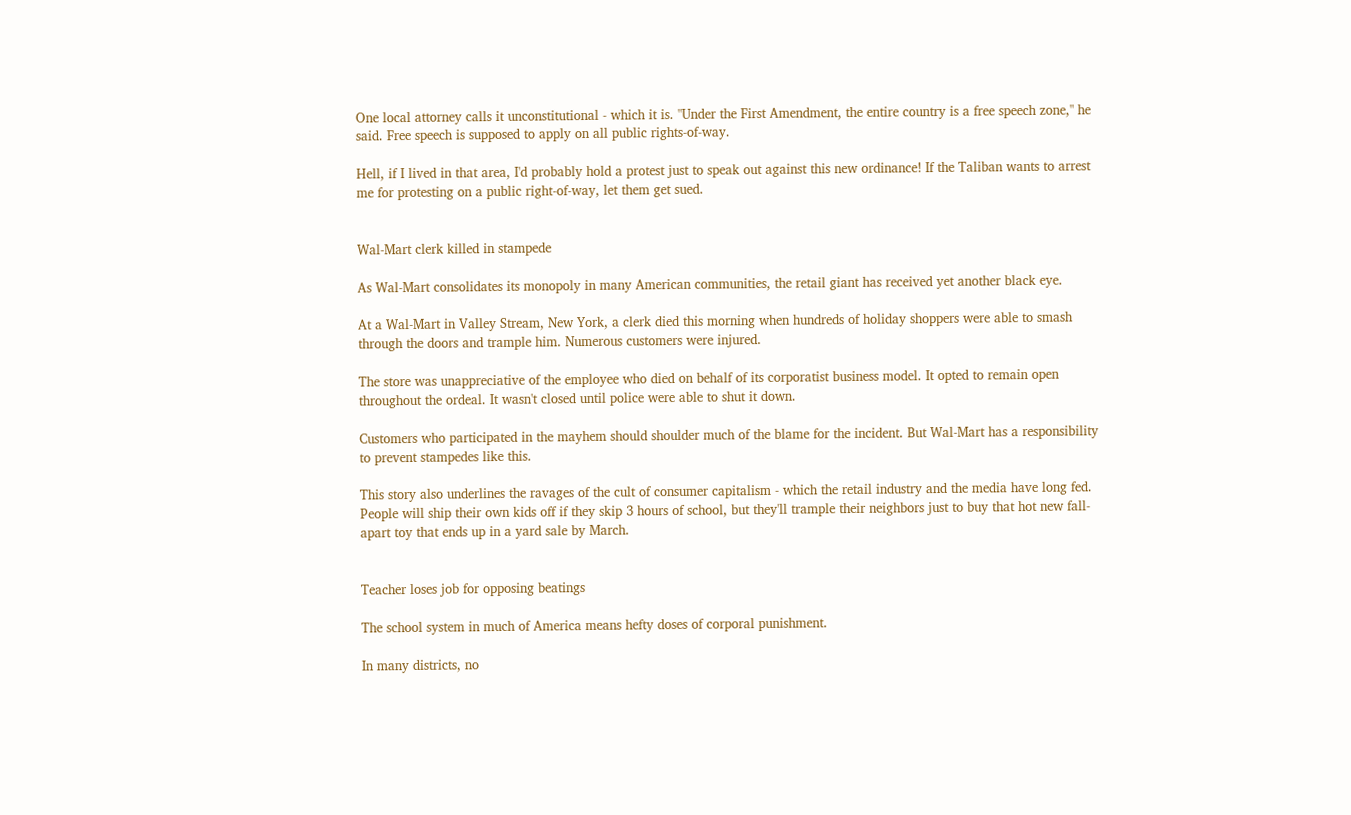One local attorney calls it unconstitutional - which it is. "Under the First Amendment, the entire country is a free speech zone," he said. Free speech is supposed to apply on all public rights-of-way.

Hell, if I lived in that area, I'd probably hold a protest just to speak out against this new ordinance! If the Taliban wants to arrest me for protesting on a public right-of-way, let them get sued.


Wal-Mart clerk killed in stampede

As Wal-Mart consolidates its monopoly in many American communities, the retail giant has received yet another black eye.

At a Wal-Mart in Valley Stream, New York, a clerk died this morning when hundreds of holiday shoppers were able to smash through the doors and trample him. Numerous customers were injured.

The store was unappreciative of the employee who died on behalf of its corporatist business model. It opted to remain open throughout the ordeal. It wasn't closed until police were able to shut it down.

Customers who participated in the mayhem should shoulder much of the blame for the incident. But Wal-Mart has a responsibility to prevent stampedes like this.

This story also underlines the ravages of the cult of consumer capitalism - which the retail industry and the media have long fed. People will ship their own kids off if they skip 3 hours of school, but they'll trample their neighbors just to buy that hot new fall-apart toy that ends up in a yard sale by March.


Teacher loses job for opposing beatings

The school system in much of America means hefty doses of corporal punishment.

In many districts, no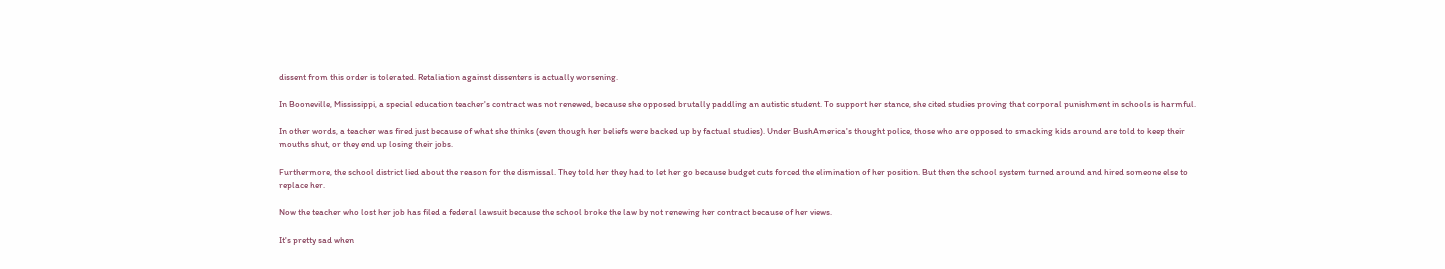dissent from this order is tolerated. Retaliation against dissenters is actually worsening.

In Booneville, Mississippi, a special education teacher's contract was not renewed, because she opposed brutally paddling an autistic student. To support her stance, she cited studies proving that corporal punishment in schools is harmful.

In other words, a teacher was fired just because of what she thinks (even though her beliefs were backed up by factual studies). Under BushAmerica's thought police, those who are opposed to smacking kids around are told to keep their mouths shut, or they end up losing their jobs.

Furthermore, the school district lied about the reason for the dismissal. They told her they had to let her go because budget cuts forced the elimination of her position. But then the school system turned around and hired someone else to replace her.

Now the teacher who lost her job has filed a federal lawsuit because the school broke the law by not renewing her contract because of her views.

It's pretty sad when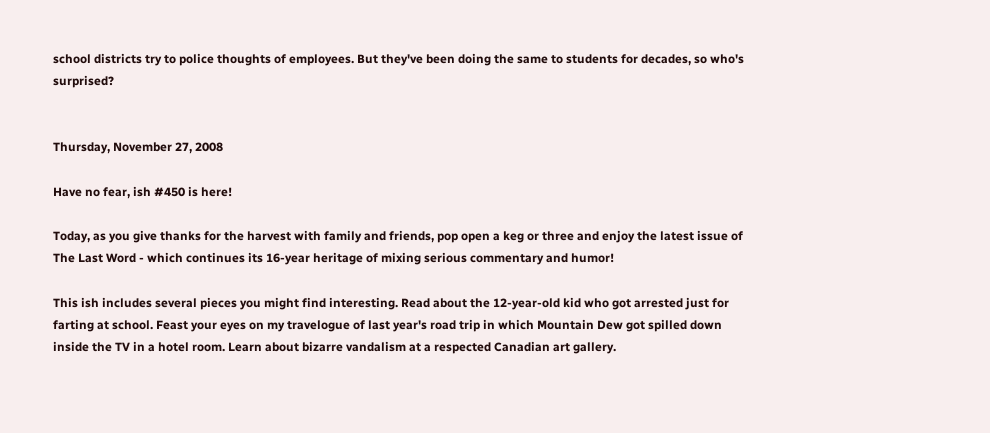school districts try to police thoughts of employees. But they've been doing the same to students for decades, so who's surprised?


Thursday, November 27, 2008

Have no fear, ish #450 is here!

Today, as you give thanks for the harvest with family and friends, pop open a keg or three and enjoy the latest issue of The Last Word - which continues its 16-year heritage of mixing serious commentary and humor!

This ish includes several pieces you might find interesting. Read about the 12-year-old kid who got arrested just for farting at school. Feast your eyes on my travelogue of last year's road trip in which Mountain Dew got spilled down inside the TV in a hotel room. Learn about bizarre vandalism at a respected Canadian art gallery.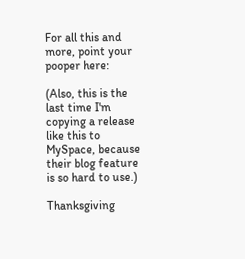For all this and more, point your pooper here:

(Also, this is the last time I'm copying a release like this to MySpace, because their blog feature is so hard to use.)

Thanksgiving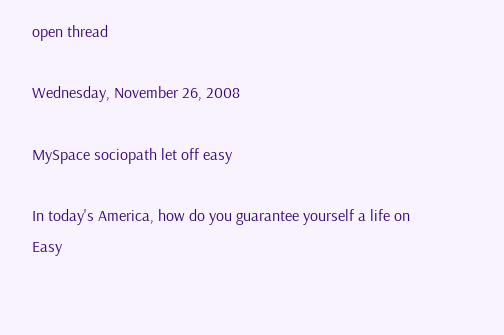open thread

Wednesday, November 26, 2008

MySpace sociopath let off easy

In today's America, how do you guarantee yourself a life on Easy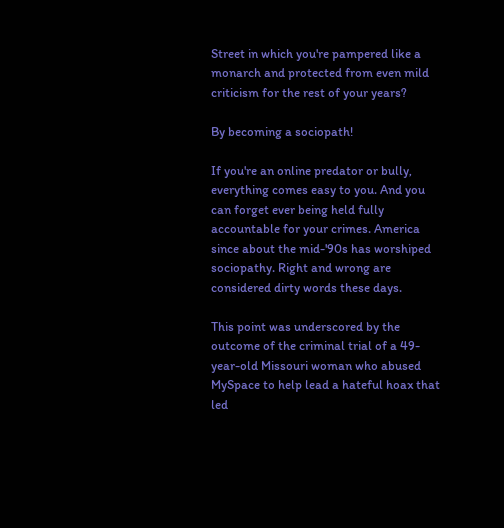Street in which you're pampered like a monarch and protected from even mild criticism for the rest of your years?

By becoming a sociopath!

If you're an online predator or bully, everything comes easy to you. And you can forget ever being held fully accountable for your crimes. America since about the mid-'90s has worshiped sociopathy. Right and wrong are considered dirty words these days.

This point was underscored by the outcome of the criminal trial of a 49-year-old Missouri woman who abused MySpace to help lead a hateful hoax that led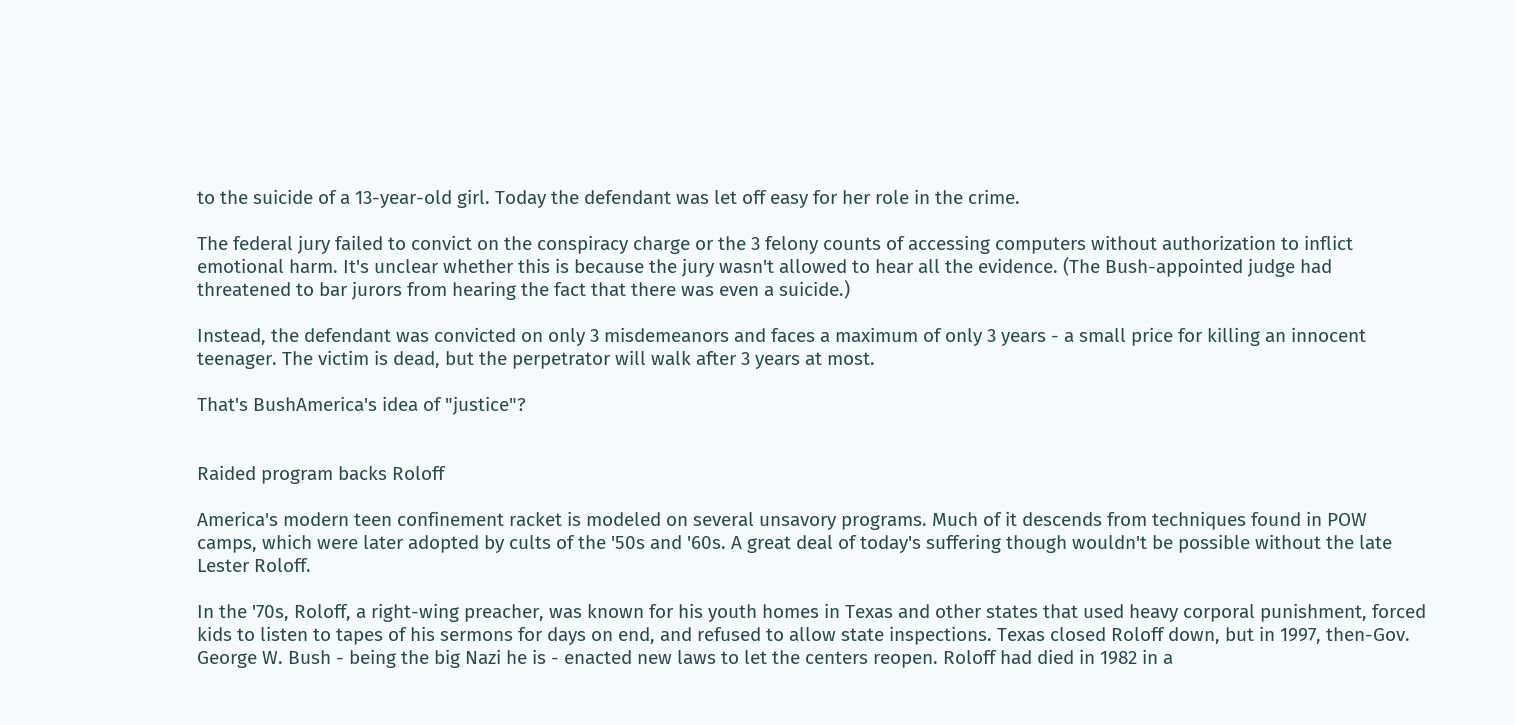to the suicide of a 13-year-old girl. Today the defendant was let off easy for her role in the crime.

The federal jury failed to convict on the conspiracy charge or the 3 felony counts of accessing computers without authorization to inflict emotional harm. It's unclear whether this is because the jury wasn't allowed to hear all the evidence. (The Bush-appointed judge had threatened to bar jurors from hearing the fact that there was even a suicide.)

Instead, the defendant was convicted on only 3 misdemeanors and faces a maximum of only 3 years - a small price for killing an innocent teenager. The victim is dead, but the perpetrator will walk after 3 years at most.

That's BushAmerica's idea of "justice"?


Raided program backs Roloff

America's modern teen confinement racket is modeled on several unsavory programs. Much of it descends from techniques found in POW camps, which were later adopted by cults of the '50s and '60s. A great deal of today's suffering though wouldn't be possible without the late Lester Roloff.

In the '70s, Roloff, a right-wing preacher, was known for his youth homes in Texas and other states that used heavy corporal punishment, forced kids to listen to tapes of his sermons for days on end, and refused to allow state inspections. Texas closed Roloff down, but in 1997, then-Gov. George W. Bush - being the big Nazi he is - enacted new laws to let the centers reopen. Roloff had died in 1982 in a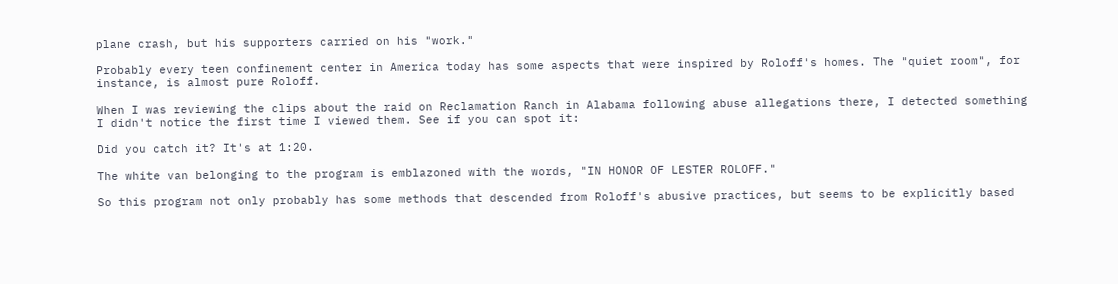plane crash, but his supporters carried on his "work."

Probably every teen confinement center in America today has some aspects that were inspired by Roloff's homes. The "quiet room", for instance, is almost pure Roloff.

When I was reviewing the clips about the raid on Reclamation Ranch in Alabama following abuse allegations there, I detected something I didn't notice the first time I viewed them. See if you can spot it:

Did you catch it? It's at 1:20.

The white van belonging to the program is emblazoned with the words, "IN HONOR OF LESTER ROLOFF."

So this program not only probably has some methods that descended from Roloff's abusive practices, but seems to be explicitly based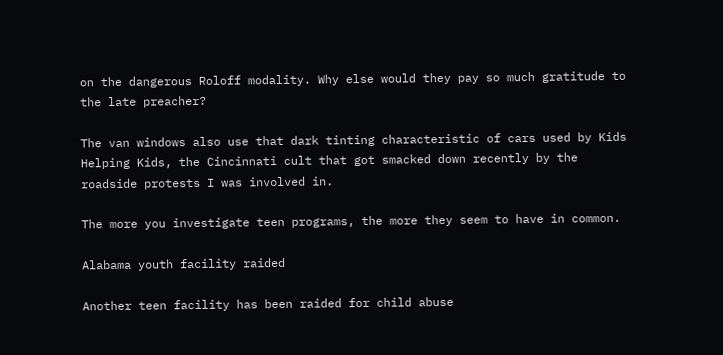on the dangerous Roloff modality. Why else would they pay so much gratitude to the late preacher?

The van windows also use that dark tinting characteristic of cars used by Kids Helping Kids, the Cincinnati cult that got smacked down recently by the roadside protests I was involved in.

The more you investigate teen programs, the more they seem to have in common.

Alabama youth facility raided

Another teen facility has been raided for child abuse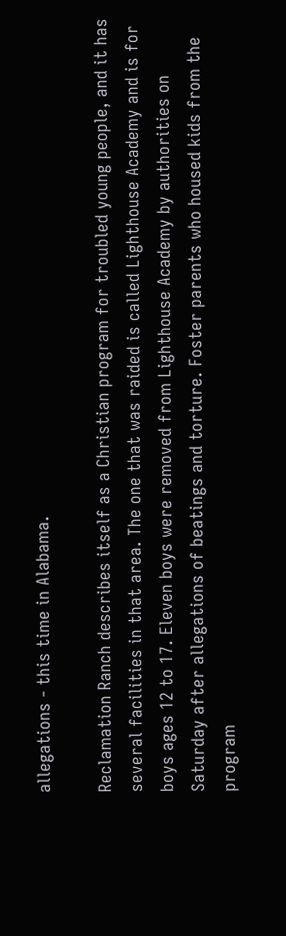allegations - this time in Alabama.

Reclamation Ranch describes itself as a Christian program for troubled young people, and it has several facilities in that area. The one that was raided is called Lighthouse Academy and is for boys ages 12 to 17. Eleven boys were removed from Lighthouse Academy by authorities on Saturday after allegations of beatings and torture. Foster parents who housed kids from the program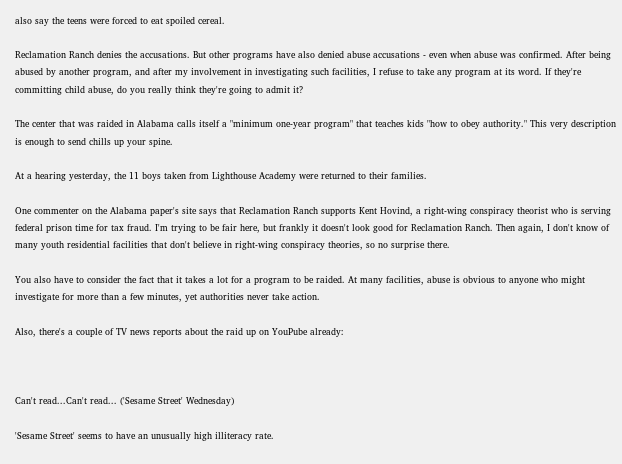also say the teens were forced to eat spoiled cereal.

Reclamation Ranch denies the accusations. But other programs have also denied abuse accusations - even when abuse was confirmed. After being abused by another program, and after my involvement in investigating such facilities, I refuse to take any program at its word. If they're committing child abuse, do you really think they're going to admit it?

The center that was raided in Alabama calls itself a "minimum one-year program" that teaches kids "how to obey authority." This very description is enough to send chills up your spine.

At a hearing yesterday, the 11 boys taken from Lighthouse Academy were returned to their families.

One commenter on the Alabama paper's site says that Reclamation Ranch supports Kent Hovind, a right-wing conspiracy theorist who is serving federal prison time for tax fraud. I'm trying to be fair here, but frankly it doesn't look good for Reclamation Ranch. Then again, I don't know of many youth residential facilities that don't believe in right-wing conspiracy theories, so no surprise there.

You also have to consider the fact that it takes a lot for a program to be raided. At many facilities, abuse is obvious to anyone who might investigate for more than a few minutes, yet authorities never take action.

Also, there's a couple of TV news reports about the raid up on YouPube already:



Can't read...Can't read... ('Sesame Street' Wednesday)

'Sesame Street' seems to have an unusually high illiteracy rate.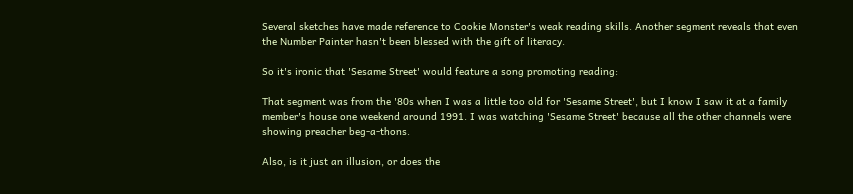Several sketches have made reference to Cookie Monster's weak reading skills. Another segment reveals that even the Number Painter hasn't been blessed with the gift of literacy.

So it's ironic that 'Sesame Street' would feature a song promoting reading:

That segment was from the '80s when I was a little too old for 'Sesame Street', but I know I saw it at a family member's house one weekend around 1991. I was watching 'Sesame Street' because all the other channels were showing preacher beg-a-thons.

Also, is it just an illusion, or does the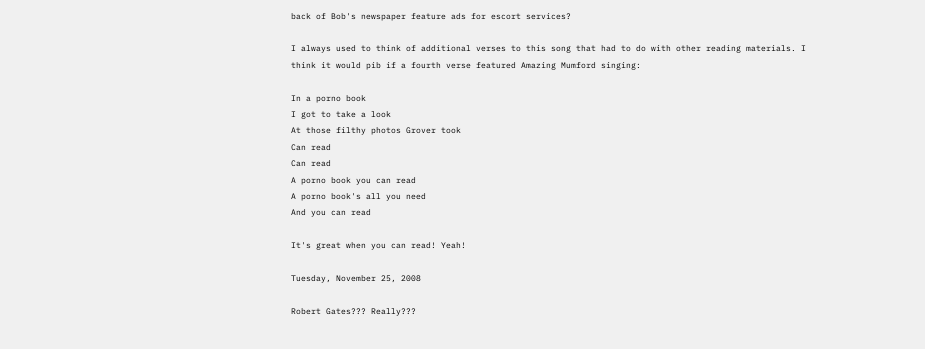back of Bob's newspaper feature ads for escort services?

I always used to think of additional verses to this song that had to do with other reading materials. I think it would pib if a fourth verse featured Amazing Mumford singing:

In a porno book
I got to take a look
At those filthy photos Grover took
Can read
Can read
A porno book you can read
A porno book's all you need
And you can read

It's great when you can read! Yeah!

Tuesday, November 25, 2008

Robert Gates??? Really???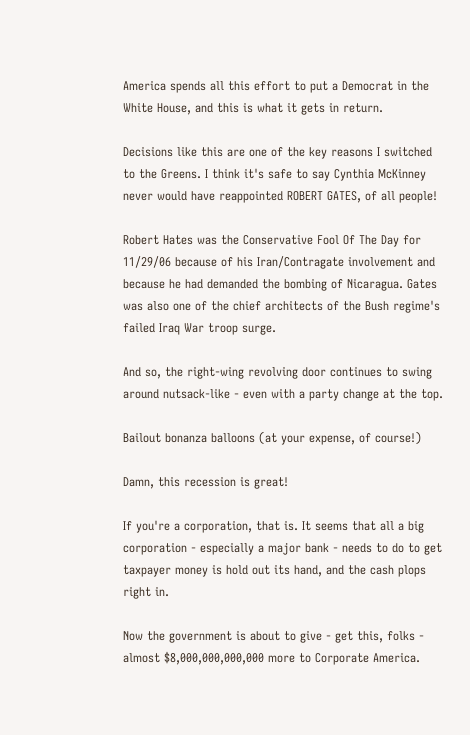America spends all this effort to put a Democrat in the White House, and this is what it gets in return.

Decisions like this are one of the key reasons I switched to the Greens. I think it's safe to say Cynthia McKinney never would have reappointed ROBERT GATES, of all people!

Robert Hates was the Conservative Fool Of The Day for 11/29/06 because of his Iran/Contragate involvement and because he had demanded the bombing of Nicaragua. Gates was also one of the chief architects of the Bush regime's failed Iraq War troop surge.

And so, the right-wing revolving door continues to swing around nutsack-like - even with a party change at the top.

Bailout bonanza balloons (at your expense, of course!)

Damn, this recession is great!

If you're a corporation, that is. It seems that all a big corporation - especially a major bank - needs to do to get taxpayer money is hold out its hand, and the cash plops right in.

Now the government is about to give - get this, folks - almost $8,000,000,000,000 more to Corporate America.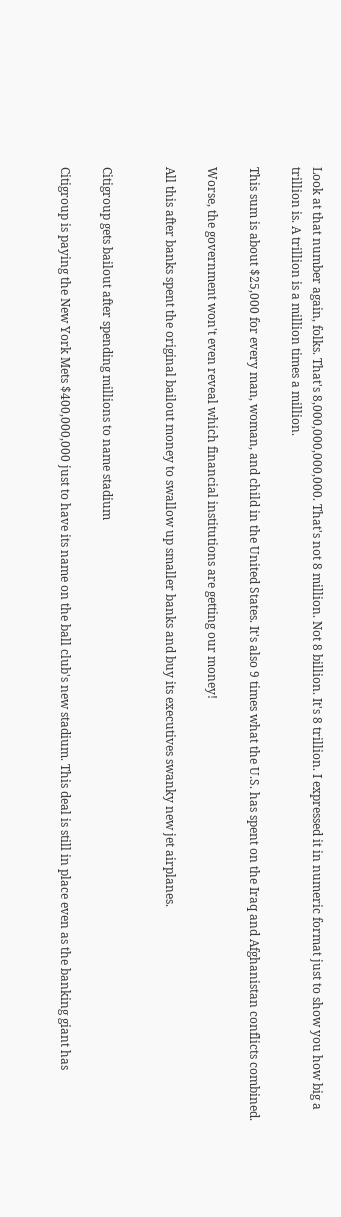Look at that number again, folks. That's 8,000,000,000,000. That's not 8 million. Not 8 billion. It's 8 trillion. I expressed it in numeric format just to show you how big a trillion is. A trillion is a million times a million.

This sum is about $25,000 for every man, woman, and child in the United States. It's also 9 times what the U.S. has spent on the Iraq and Afghanistan conflicts combined.

Worse, the government won't even reveal which financial institutions are getting our money!

All this after banks spent the original bailout money to swallow up smaller banks and buy its executives swanky new jet airplanes.


Citigroup gets bailout after spending millions to name stadium

Citigroup is paying the New York Mets $400,000,000 just to have its name on the ball club's new stadium. This deal is still in place even as the banking giant has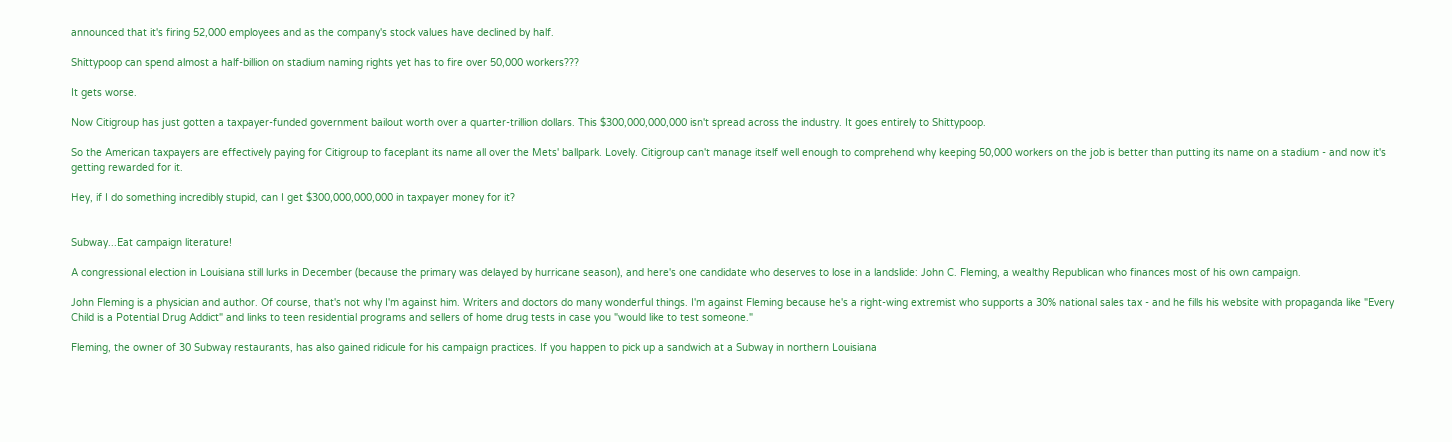announced that it's firing 52,000 employees and as the company's stock values have declined by half.

Shittypoop can spend almost a half-billion on stadium naming rights yet has to fire over 50,000 workers???

It gets worse.

Now Citigroup has just gotten a taxpayer-funded government bailout worth over a quarter-trillion dollars. This $300,000,000,000 isn't spread across the industry. It goes entirely to Shittypoop.

So the American taxpayers are effectively paying for Citigroup to faceplant its name all over the Mets' ballpark. Lovely. Citigroup can't manage itself well enough to comprehend why keeping 50,000 workers on the job is better than putting its name on a stadium - and now it's getting rewarded for it.

Hey, if I do something incredibly stupid, can I get $300,000,000,000 in taxpayer money for it?


Subway...Eat campaign literature!

A congressional election in Louisiana still lurks in December (because the primary was delayed by hurricane season), and here's one candidate who deserves to lose in a landslide: John C. Fleming, a wealthy Republican who finances most of his own campaign.

John Fleming is a physician and author. Of course, that's not why I'm against him. Writers and doctors do many wonderful things. I'm against Fleming because he's a right-wing extremist who supports a 30% national sales tax - and he fills his website with propaganda like "Every Child is a Potential Drug Addict" and links to teen residential programs and sellers of home drug tests in case you "would like to test someone."

Fleming, the owner of 30 Subway restaurants, has also gained ridicule for his campaign practices. If you happen to pick up a sandwich at a Subway in northern Louisiana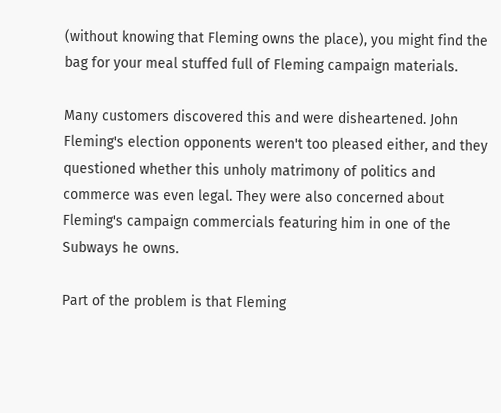(without knowing that Fleming owns the place), you might find the bag for your meal stuffed full of Fleming campaign materials.

Many customers discovered this and were disheartened. John Fleming's election opponents weren't too pleased either, and they questioned whether this unholy matrimony of politics and commerce was even legal. They were also concerned about Fleming's campaign commercials featuring him in one of the Subways he owns.

Part of the problem is that Fleming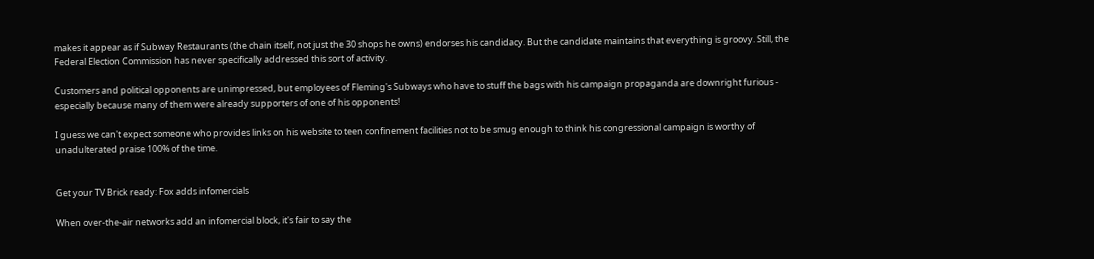makes it appear as if Subway Restaurants (the chain itself, not just the 30 shops he owns) endorses his candidacy. But the candidate maintains that everything is groovy. Still, the Federal Election Commission has never specifically addressed this sort of activity.

Customers and political opponents are unimpressed, but employees of Fleming's Subways who have to stuff the bags with his campaign propaganda are downright furious - especially because many of them were already supporters of one of his opponents!

I guess we can't expect someone who provides links on his website to teen confinement facilities not to be smug enough to think his congressional campaign is worthy of unadulterated praise 100% of the time.


Get your TV Brick ready: Fox adds infomercials

When over-the-air networks add an infomercial block, it's fair to say the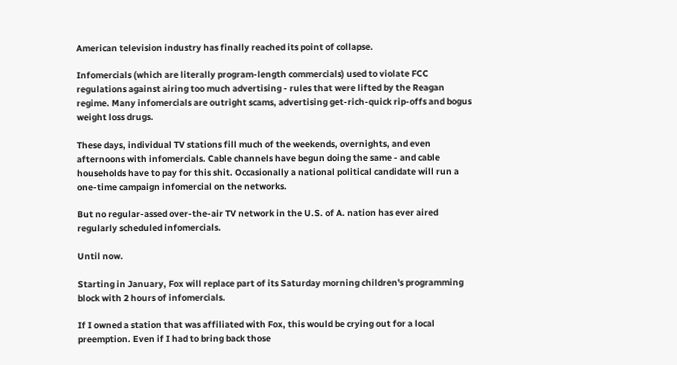American television industry has finally reached its point of collapse.

Infomercials (which are literally program-length commercials) used to violate FCC regulations against airing too much advertising - rules that were lifted by the Reagan regime. Many infomercials are outright scams, advertising get-rich-quick rip-offs and bogus weight loss drugs.

These days, individual TV stations fill much of the weekends, overnights, and even afternoons with infomercials. Cable channels have begun doing the same - and cable households have to pay for this shit. Occasionally a national political candidate will run a one-time campaign infomercial on the networks.

But no regular-assed over-the-air TV network in the U.S. of A. nation has ever aired regularly scheduled infomercials.

Until now.

Starting in January, Fox will replace part of its Saturday morning children's programming block with 2 hours of infomercials.

If I owned a station that was affiliated with Fox, this would be crying out for a local preemption. Even if I had to bring back those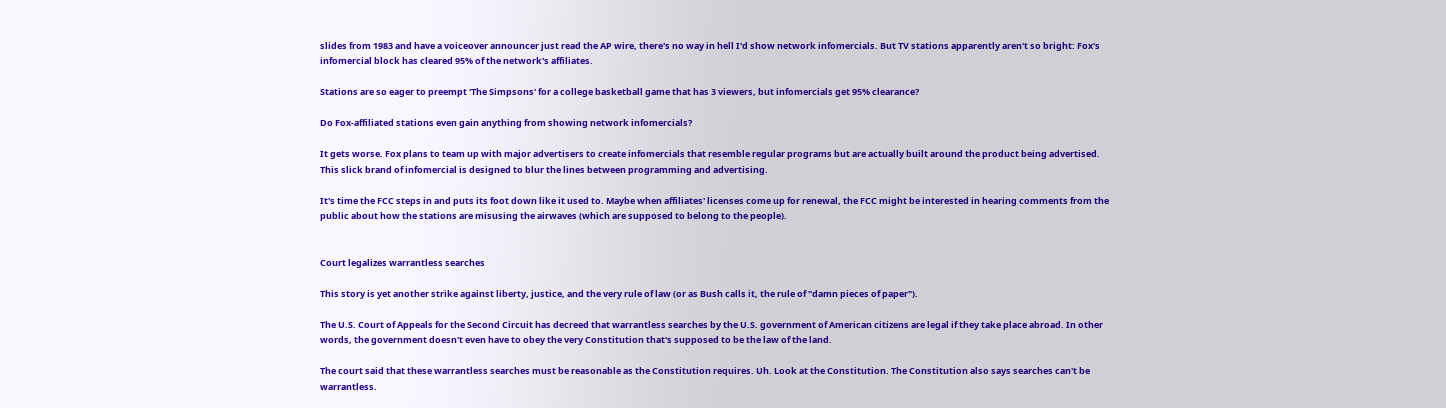slides from 1983 and have a voiceover announcer just read the AP wire, there's no way in hell I'd show network infomercials. But TV stations apparently aren't so bright: Fox's infomercial block has cleared 95% of the network's affiliates.

Stations are so eager to preempt 'The Simpsons' for a college basketball game that has 3 viewers, but infomercials get 95% clearance?

Do Fox-affiliated stations even gain anything from showing network infomercials?

It gets worse. Fox plans to team up with major advertisers to create infomercials that resemble regular programs but are actually built around the product being advertised. This slick brand of infomercial is designed to blur the lines between programming and advertising.

It's time the FCC steps in and puts its foot down like it used to. Maybe when affiliates' licenses come up for renewal, the FCC might be interested in hearing comments from the public about how the stations are misusing the airwaves (which are supposed to belong to the people).


Court legalizes warrantless searches

This story is yet another strike against liberty, justice, and the very rule of law (or as Bush calls it, the rule of "damn pieces of paper").

The U.S. Court of Appeals for the Second Circuit has decreed that warrantless searches by the U.S. government of American citizens are legal if they take place abroad. In other words, the government doesn't even have to obey the very Constitution that's supposed to be the law of the land.

The court said that these warrantless searches must be reasonable as the Constitution requires. Uh. Look at the Constitution. The Constitution also says searches can't be warrantless.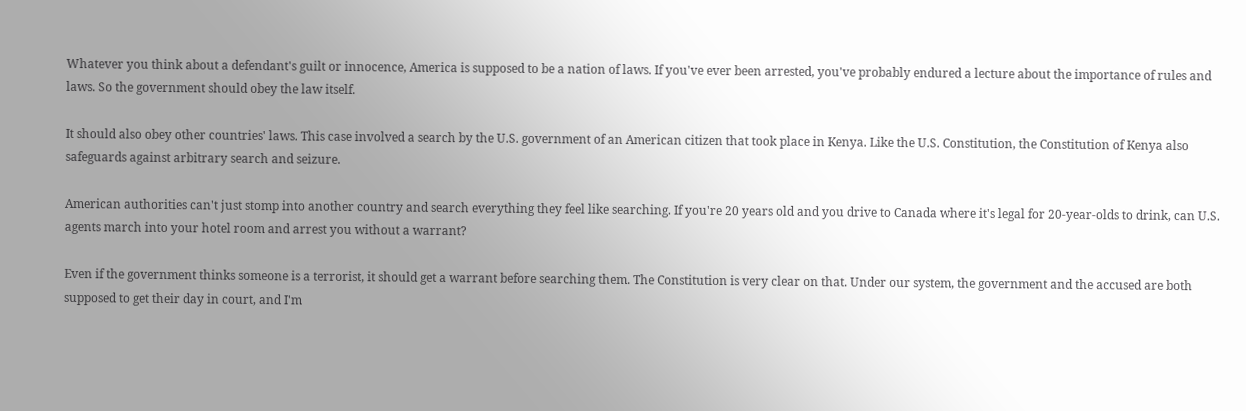Whatever you think about a defendant's guilt or innocence, America is supposed to be a nation of laws. If you've ever been arrested, you've probably endured a lecture about the importance of rules and laws. So the government should obey the law itself.

It should also obey other countries' laws. This case involved a search by the U.S. government of an American citizen that took place in Kenya. Like the U.S. Constitution, the Constitution of Kenya also safeguards against arbitrary search and seizure.

American authorities can't just stomp into another country and search everything they feel like searching. If you're 20 years old and you drive to Canada where it's legal for 20-year-olds to drink, can U.S. agents march into your hotel room and arrest you without a warrant?

Even if the government thinks someone is a terrorist, it should get a warrant before searching them. The Constitution is very clear on that. Under our system, the government and the accused are both supposed to get their day in court, and I'm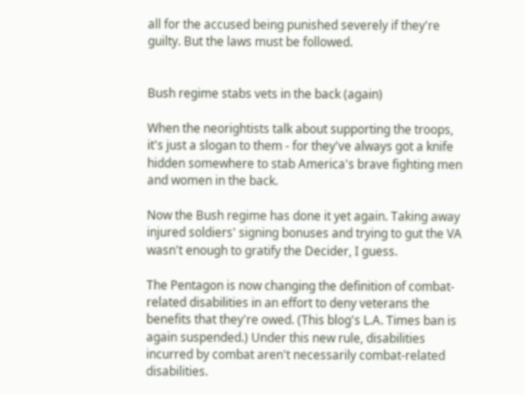all for the accused being punished severely if they're guilty. But the laws must be followed.


Bush regime stabs vets in the back (again)

When the neorightists talk about supporting the troops, it's just a slogan to them - for they've always got a knife hidden somewhere to stab America's brave fighting men and women in the back.

Now the Bush regime has done it yet again. Taking away injured soldiers' signing bonuses and trying to gut the VA wasn't enough to gratify the Decider, I guess.

The Pentagon is now changing the definition of combat-related disabilities in an effort to deny veterans the benefits that they're owed. (This blog's L.A. Times ban is again suspended.) Under this new rule, disabilities incurred by combat aren't necessarily combat-related disabilities.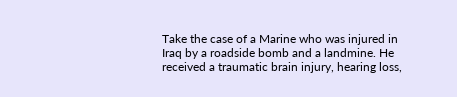Take the case of a Marine who was injured in Iraq by a roadside bomb and a landmine. He received a traumatic brain injury, hearing loss,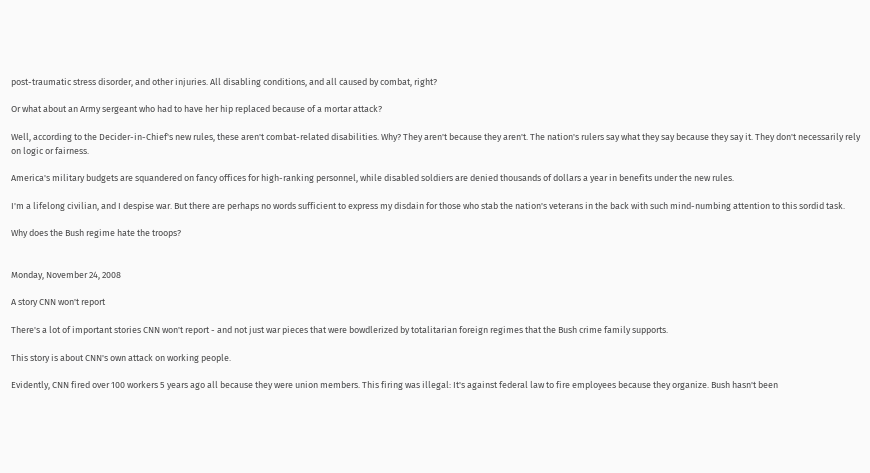post-traumatic stress disorder, and other injuries. All disabling conditions, and all caused by combat, right?

Or what about an Army sergeant who had to have her hip replaced because of a mortar attack?

Well, according to the Decider-in-Chief's new rules, these aren't combat-related disabilities. Why? They aren't because they aren't. The nation's rulers say what they say because they say it. They don't necessarily rely on logic or fairness.

America's military budgets are squandered on fancy offices for high-ranking personnel, while disabled soldiers are denied thousands of dollars a year in benefits under the new rules.

I'm a lifelong civilian, and I despise war. But there are perhaps no words sufficient to express my disdain for those who stab the nation's veterans in the back with such mind-numbing attention to this sordid task.

Why does the Bush regime hate the troops?


Monday, November 24, 2008

A story CNN won't report

There's a lot of important stories CNN won't report - and not just war pieces that were bowdlerized by totalitarian foreign regimes that the Bush crime family supports.

This story is about CNN's own attack on working people.

Evidently, CNN fired over 100 workers 5 years ago all because they were union members. This firing was illegal: It's against federal law to fire employees because they organize. Bush hasn't been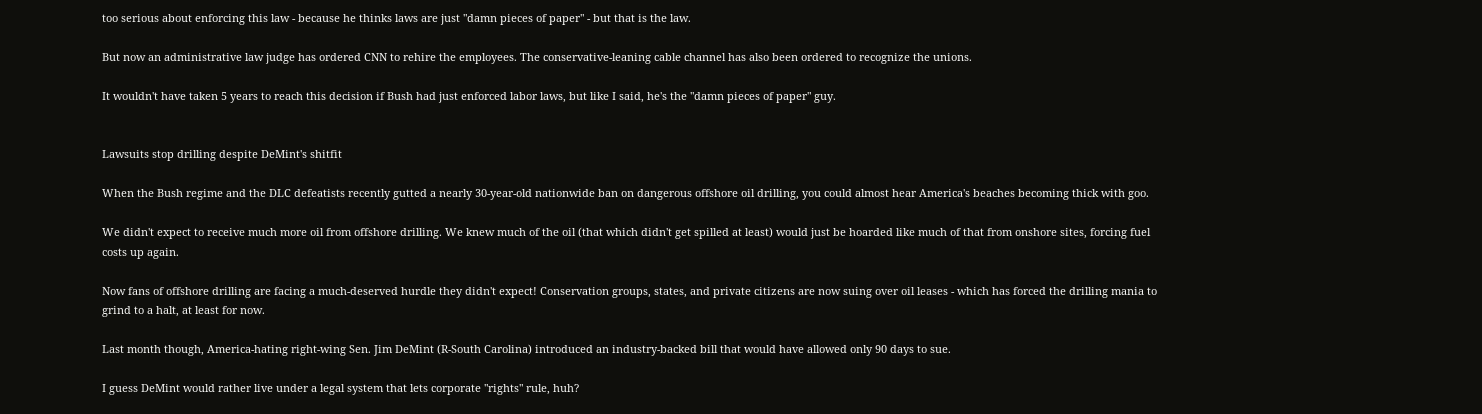too serious about enforcing this law - because he thinks laws are just "damn pieces of paper" - but that is the law.

But now an administrative law judge has ordered CNN to rehire the employees. The conservative-leaning cable channel has also been ordered to recognize the unions.

It wouldn't have taken 5 years to reach this decision if Bush had just enforced labor laws, but like I said, he's the "damn pieces of paper" guy.


Lawsuits stop drilling despite DeMint's shitfit

When the Bush regime and the DLC defeatists recently gutted a nearly 30-year-old nationwide ban on dangerous offshore oil drilling, you could almost hear America's beaches becoming thick with goo.

We didn't expect to receive much more oil from offshore drilling. We knew much of the oil (that which didn't get spilled at least) would just be hoarded like much of that from onshore sites, forcing fuel costs up again.

Now fans of offshore drilling are facing a much-deserved hurdle they didn't expect! Conservation groups, states, and private citizens are now suing over oil leases - which has forced the drilling mania to grind to a halt, at least for now.

Last month though, America-hating right-wing Sen. Jim DeMint (R-South Carolina) introduced an industry-backed bill that would have allowed only 90 days to sue.

I guess DeMint would rather live under a legal system that lets corporate "rights" rule, huh?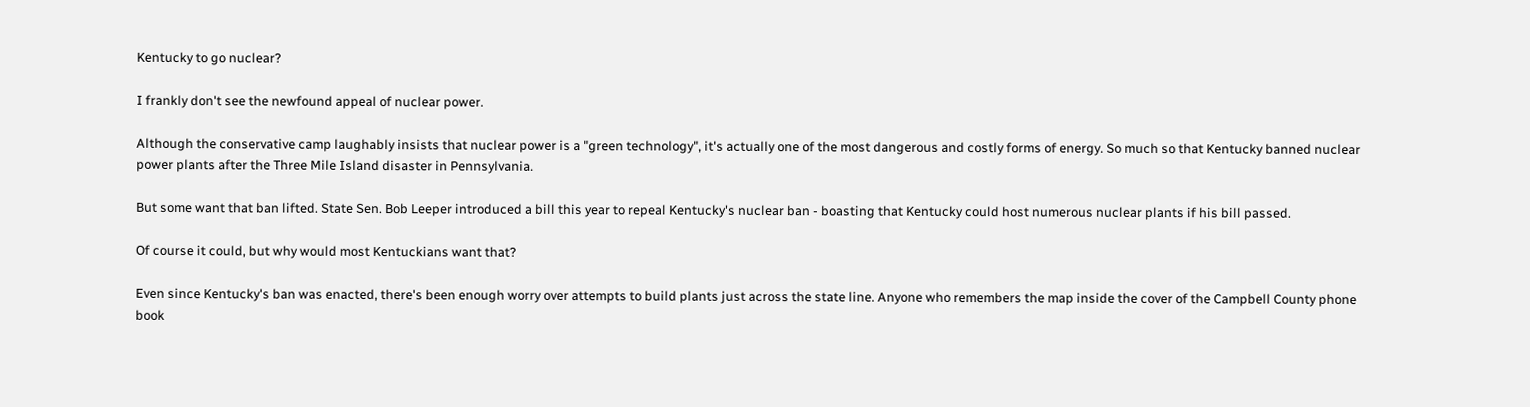Kentucky to go nuclear?

I frankly don't see the newfound appeal of nuclear power.

Although the conservative camp laughably insists that nuclear power is a "green technology", it's actually one of the most dangerous and costly forms of energy. So much so that Kentucky banned nuclear power plants after the Three Mile Island disaster in Pennsylvania.

But some want that ban lifted. State Sen. Bob Leeper introduced a bill this year to repeal Kentucky's nuclear ban - boasting that Kentucky could host numerous nuclear plants if his bill passed.

Of course it could, but why would most Kentuckians want that?

Even since Kentucky's ban was enacted, there's been enough worry over attempts to build plants just across the state line. Anyone who remembers the map inside the cover of the Campbell County phone book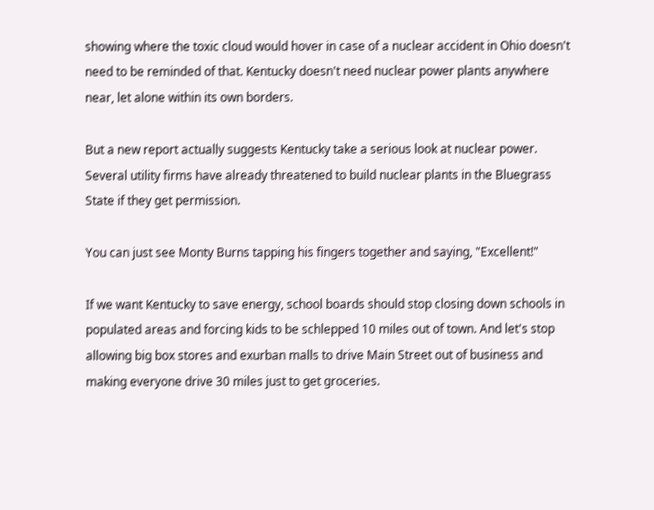showing where the toxic cloud would hover in case of a nuclear accident in Ohio doesn't need to be reminded of that. Kentucky doesn't need nuclear power plants anywhere near, let alone within its own borders.

But a new report actually suggests Kentucky take a serious look at nuclear power. Several utility firms have already threatened to build nuclear plants in the Bluegrass State if they get permission.

You can just see Monty Burns tapping his fingers together and saying, "Excellent!"

If we want Kentucky to save energy, school boards should stop closing down schools in populated areas and forcing kids to be schlepped 10 miles out of town. And let's stop allowing big box stores and exurban malls to drive Main Street out of business and making everyone drive 30 miles just to get groceries.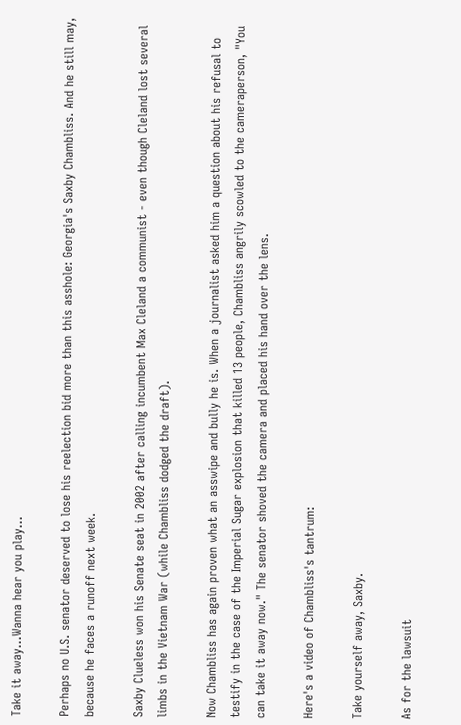Take it away...Wanna hear you play...

Perhaps no U.S. senator deserved to lose his reelection bid more than this asshole: Georgia's Saxby Chambliss. And he still may, because he faces a runoff next week.

Saxby Clueless won his Senate seat in 2002 after calling incumbent Max Cleland a communist - even though Cleland lost several limbs in the Vietnam War (while Chambliss dodged the draft).

Now Chambliss has again proven what an asswipe and bully he is. When a journalist asked him a question about his refusal to testify in the case of the Imperial Sugar explosion that killed 13 people, Chambliss angrily scowled to the cameraperson, "You can take it away now." The senator shoved the camera and placed his hand over the lens.

Here's a video of Chambliss's tantrum:

Take yourself away, Saxby.

As for the lawsuit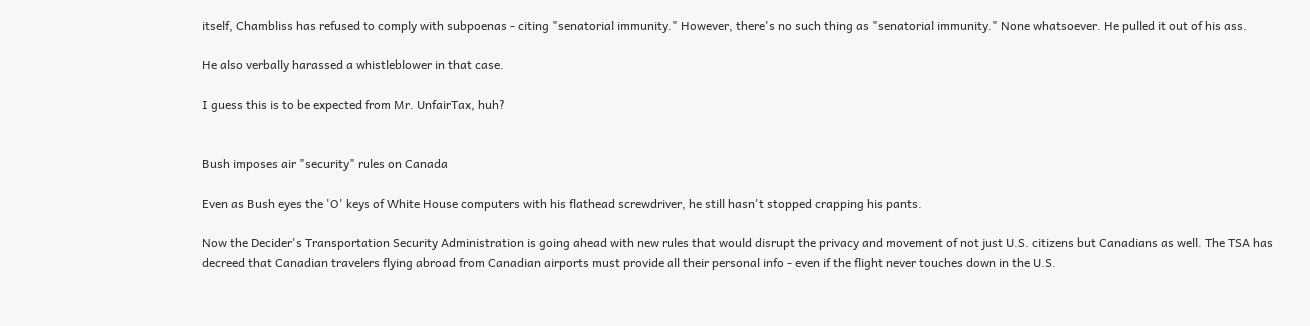itself, Chambliss has refused to comply with subpoenas - citing "senatorial immunity." However, there's no such thing as "senatorial immunity." None whatsoever. He pulled it out of his ass.

He also verbally harassed a whistleblower in that case.

I guess this is to be expected from Mr. UnfairTax, huh?


Bush imposes air "security" rules on Canada

Even as Bush eyes the 'O' keys of White House computers with his flathead screwdriver, he still hasn't stopped crapping his pants.

Now the Decider's Transportation Security Administration is going ahead with new rules that would disrupt the privacy and movement of not just U.S. citizens but Canadians as well. The TSA has decreed that Canadian travelers flying abroad from Canadian airports must provide all their personal info - even if the flight never touches down in the U.S.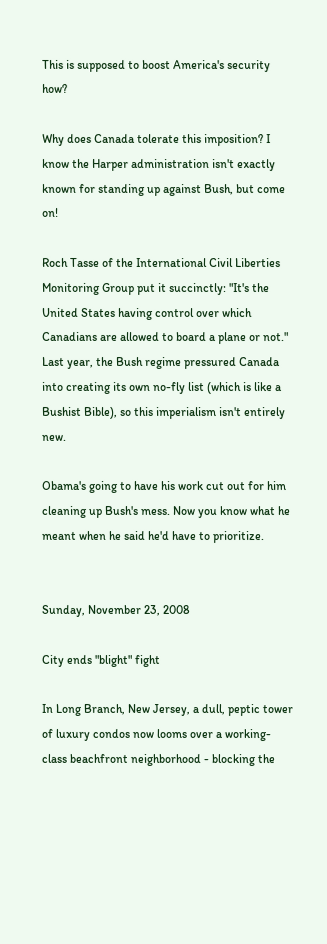This is supposed to boost America's security how?

Why does Canada tolerate this imposition? I know the Harper administration isn't exactly known for standing up against Bush, but come on!

Roch Tasse of the International Civil Liberties Monitoring Group put it succinctly: "It's the United States having control over which Canadians are allowed to board a plane or not." Last year, the Bush regime pressured Canada into creating its own no-fly list (which is like a Bushist Bible), so this imperialism isn't entirely new.

Obama's going to have his work cut out for him cleaning up Bush's mess. Now you know what he meant when he said he'd have to prioritize.


Sunday, November 23, 2008

City ends "blight" fight

In Long Branch, New Jersey, a dull, peptic tower of luxury condos now looms over a working-class beachfront neighborhood - blocking the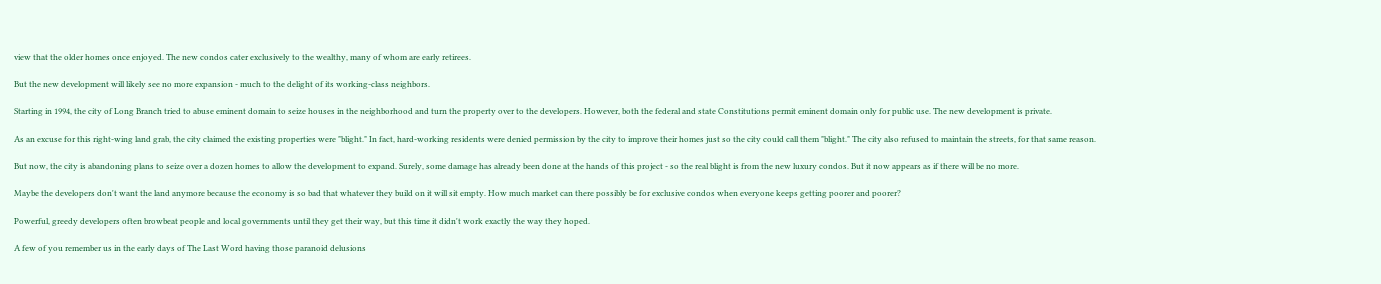view that the older homes once enjoyed. The new condos cater exclusively to the wealthy, many of whom are early retirees.

But the new development will likely see no more expansion - much to the delight of its working-class neighbors.

Starting in 1994, the city of Long Branch tried to abuse eminent domain to seize houses in the neighborhood and turn the property over to the developers. However, both the federal and state Constitutions permit eminent domain only for public use. The new development is private.

As an excuse for this right-wing land grab, the city claimed the existing properties were "blight." In fact, hard-working residents were denied permission by the city to improve their homes just so the city could call them "blight." The city also refused to maintain the streets, for that same reason.

But now, the city is abandoning plans to seize over a dozen homes to allow the development to expand. Surely, some damage has already been done at the hands of this project - so the real blight is from the new luxury condos. But it now appears as if there will be no more.

Maybe the developers don't want the land anymore because the economy is so bad that whatever they build on it will sit empty. How much market can there possibly be for exclusive condos when everyone keeps getting poorer and poorer?

Powerful, greedy developers often browbeat people and local governments until they get their way, but this time it didn't work exactly the way they hoped.

A few of you remember us in the early days of The Last Word having those paranoid delusions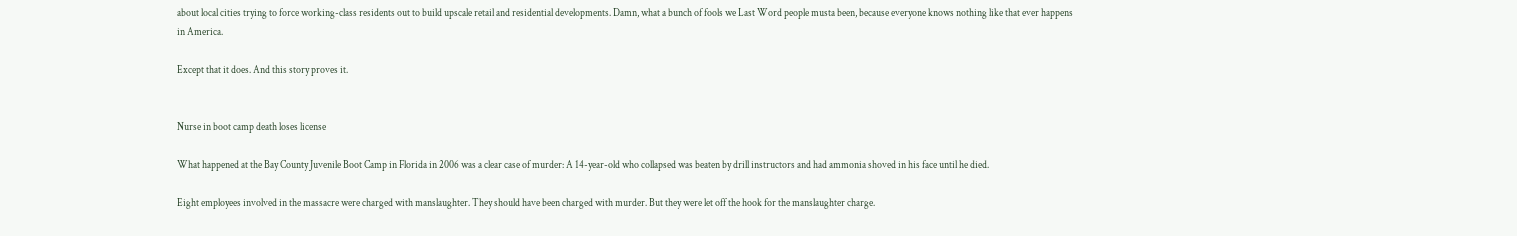about local cities trying to force working-class residents out to build upscale retail and residential developments. Damn, what a bunch of fools we Last Word people musta been, because everyone knows nothing like that ever happens in America.

Except that it does. And this story proves it.


Nurse in boot camp death loses license

What happened at the Bay County Juvenile Boot Camp in Florida in 2006 was a clear case of murder: A 14-year-old who collapsed was beaten by drill instructors and had ammonia shoved in his face until he died.

Eight employees involved in the massacre were charged with manslaughter. They should have been charged with murder. But they were let off the hook for the manslaughter charge.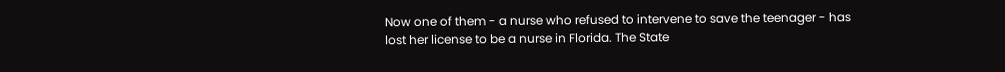Now one of them - a nurse who refused to intervene to save the teenager - has lost her license to be a nurse in Florida. The State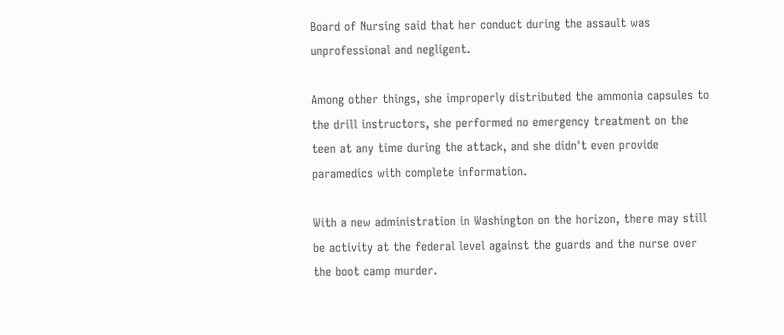Board of Nursing said that her conduct during the assault was unprofessional and negligent.

Among other things, she improperly distributed the ammonia capsules to the drill instructors, she performed no emergency treatment on the teen at any time during the attack, and she didn't even provide paramedics with complete information.

With a new administration in Washington on the horizon, there may still be activity at the federal level against the guards and the nurse over the boot camp murder.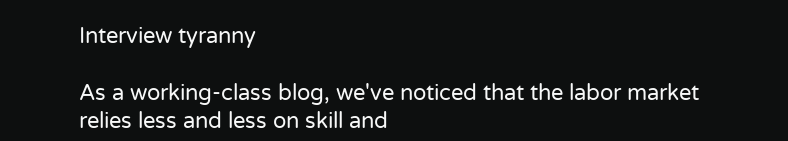Interview tyranny

As a working-class blog, we've noticed that the labor market relies less and less on skill and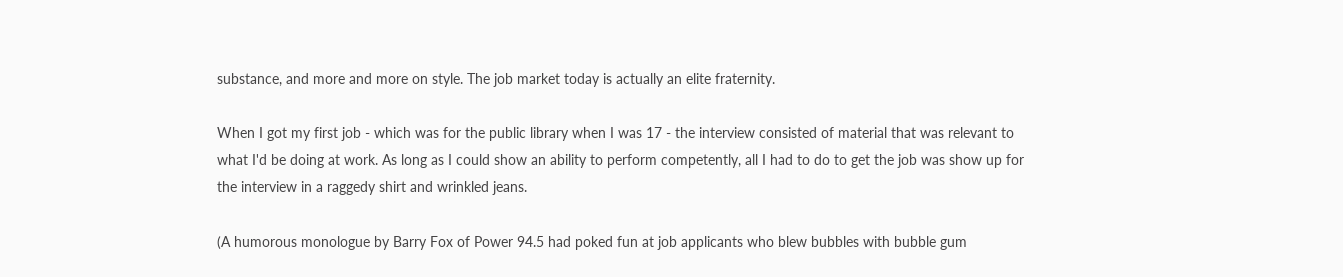substance, and more and more on style. The job market today is actually an elite fraternity.

When I got my first job - which was for the public library when I was 17 - the interview consisted of material that was relevant to what I'd be doing at work. As long as I could show an ability to perform competently, all I had to do to get the job was show up for the interview in a raggedy shirt and wrinkled jeans.

(A humorous monologue by Barry Fox of Power 94.5 had poked fun at job applicants who blew bubbles with bubble gum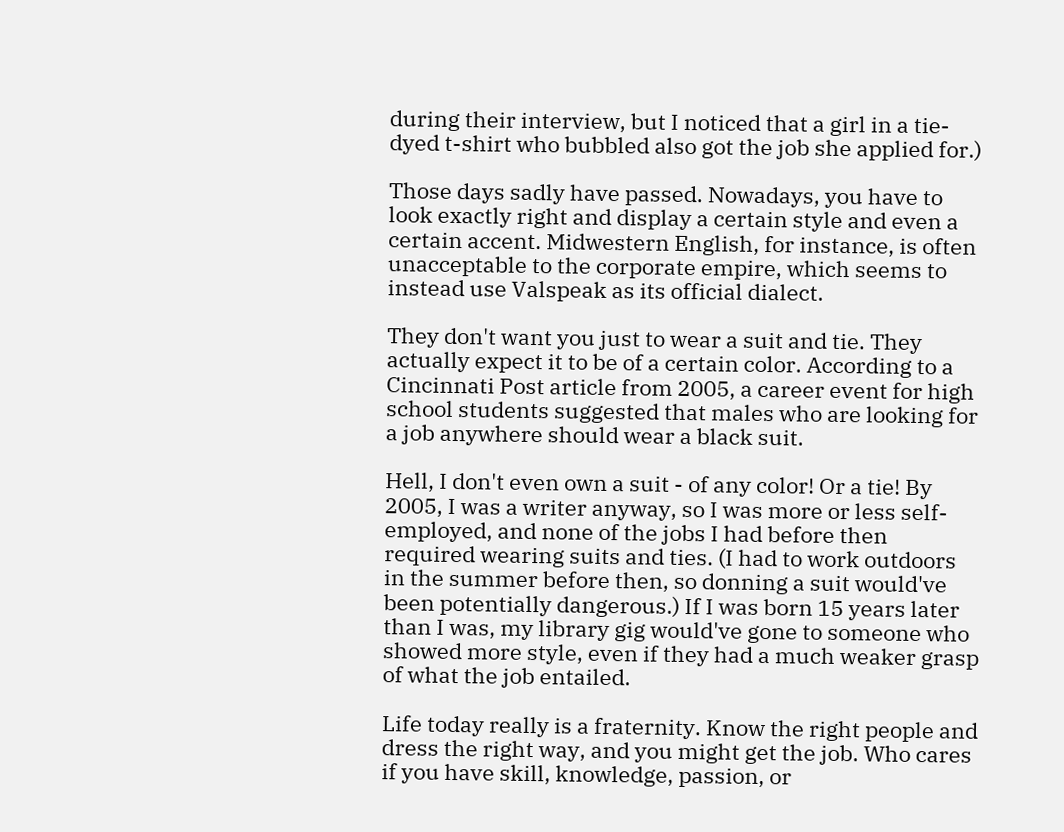during their interview, but I noticed that a girl in a tie-dyed t-shirt who bubbled also got the job she applied for.)

Those days sadly have passed. Nowadays, you have to look exactly right and display a certain style and even a certain accent. Midwestern English, for instance, is often unacceptable to the corporate empire, which seems to instead use Valspeak as its official dialect.

They don't want you just to wear a suit and tie. They actually expect it to be of a certain color. According to a Cincinnati Post article from 2005, a career event for high school students suggested that males who are looking for a job anywhere should wear a black suit.

Hell, I don't even own a suit - of any color! Or a tie! By 2005, I was a writer anyway, so I was more or less self-employed, and none of the jobs I had before then required wearing suits and ties. (I had to work outdoors in the summer before then, so donning a suit would've been potentially dangerous.) If I was born 15 years later than I was, my library gig would've gone to someone who showed more style, even if they had a much weaker grasp of what the job entailed.

Life today really is a fraternity. Know the right people and dress the right way, and you might get the job. Who cares if you have skill, knowledge, passion, or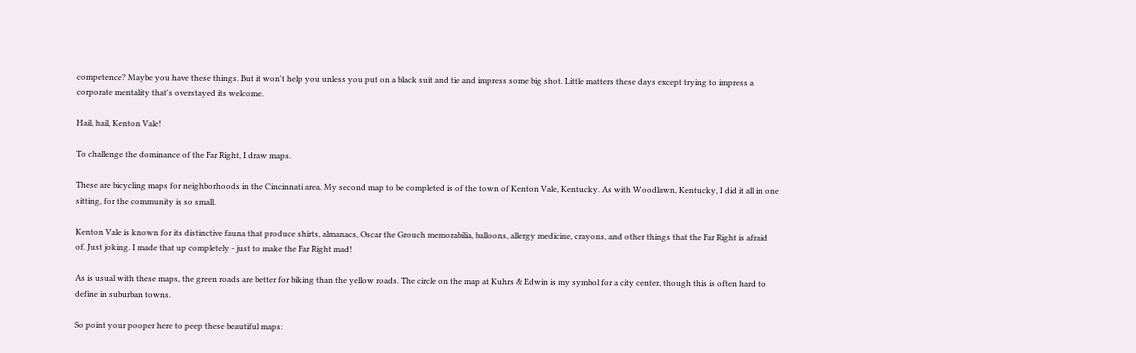competence? Maybe you have these things. But it won't help you unless you put on a black suit and tie and impress some big shot. Little matters these days except trying to impress a corporate mentality that's overstayed its welcome.

Hail, hail, Kenton Vale!

To challenge the dominance of the Far Right, I draw maps.

These are bicycling maps for neighborhoods in the Cincinnati area. My second map to be completed is of the town of Kenton Vale, Kentucky. As with Woodlawn, Kentucky, I did it all in one sitting, for the community is so small.

Kenton Vale is known for its distinctive fauna that produce shirts, almanacs, Oscar the Grouch memorabilia, balloons, allergy medicine, crayons, and other things that the Far Right is afraid of. Just joking. I made that up completely - just to make the Far Right mad!

As is usual with these maps, the green roads are better for biking than the yellow roads. The circle on the map at Kuhrs & Edwin is my symbol for a city center, though this is often hard to define in suburban towns.

So point your pooper here to peep these beautiful maps: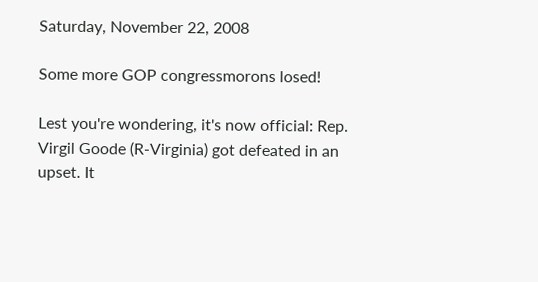Saturday, November 22, 2008

Some more GOP congressmorons losed!

Lest you're wondering, it's now official: Rep. Virgil Goode (R-Virginia) got defeated in an upset. It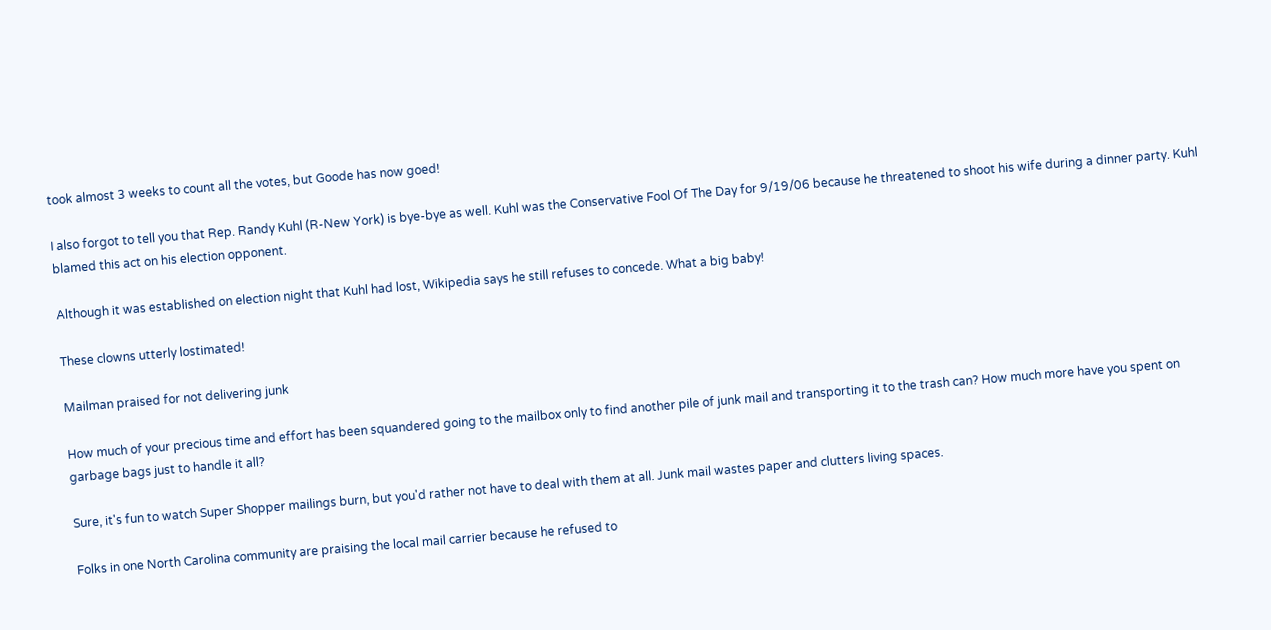took almost 3 weeks to count all the votes, but Goode has now goed!

I also forgot to tell you that Rep. Randy Kuhl (R-New York) is bye-bye as well. Kuhl was the Conservative Fool Of The Day for 9/19/06 because he threatened to shoot his wife during a dinner party. Kuhl blamed this act on his election opponent.

Although it was established on election night that Kuhl had lost, Wikipedia says he still refuses to concede. What a big baby!

These clowns utterly lostimated!

Mailman praised for not delivering junk

How much of your precious time and effort has been squandered going to the mailbox only to find another pile of junk mail and transporting it to the trash can? How much more have you spent on garbage bags just to handle it all?

Sure, it's fun to watch Super Shopper mailings burn, but you'd rather not have to deal with them at all. Junk mail wastes paper and clutters living spaces.

Folks in one North Carolina community are praising the local mail carrier because he refused to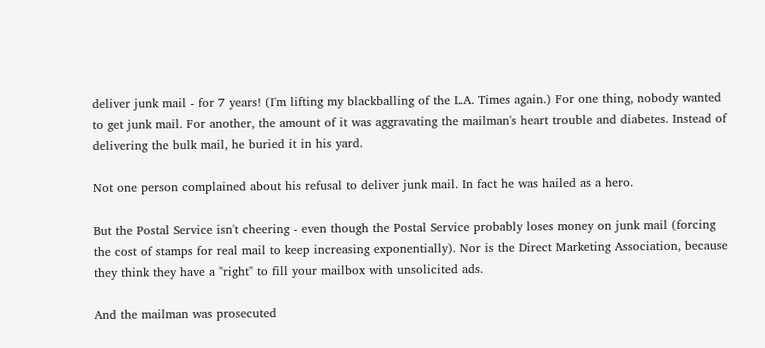deliver junk mail - for 7 years! (I'm lifting my blackballing of the L.A. Times again.) For one thing, nobody wanted to get junk mail. For another, the amount of it was aggravating the mailman's heart trouble and diabetes. Instead of delivering the bulk mail, he buried it in his yard.

Not one person complained about his refusal to deliver junk mail. In fact he was hailed as a hero.

But the Postal Service isn't cheering - even though the Postal Service probably loses money on junk mail (forcing the cost of stamps for real mail to keep increasing exponentially). Nor is the Direct Marketing Association, because they think they have a "right" to fill your mailbox with unsolicited ads.

And the mailman was prosecuted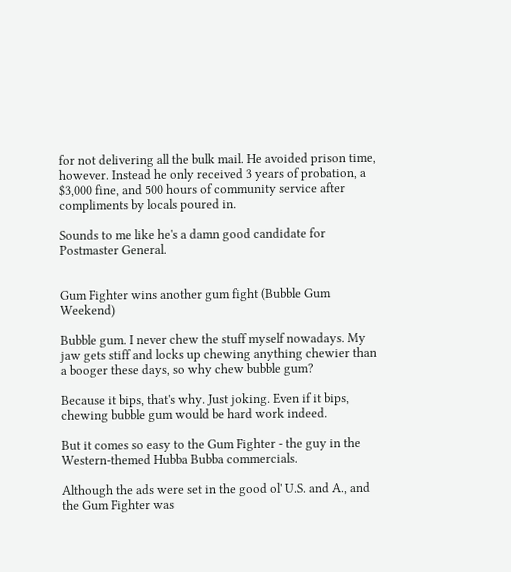for not delivering all the bulk mail. He avoided prison time, however. Instead he only received 3 years of probation, a $3,000 fine, and 500 hours of community service after compliments by locals poured in.

Sounds to me like he's a damn good candidate for Postmaster General.


Gum Fighter wins another gum fight (Bubble Gum Weekend)

Bubble gum. I never chew the stuff myself nowadays. My jaw gets stiff and locks up chewing anything chewier than a booger these days, so why chew bubble gum?

Because it bips, that's why. Just joking. Even if it bips, chewing bubble gum would be hard work indeed.

But it comes so easy to the Gum Fighter - the guy in the Western-themed Hubba Bubba commercials.

Although the ads were set in the good ol' U.S. and A., and the Gum Fighter was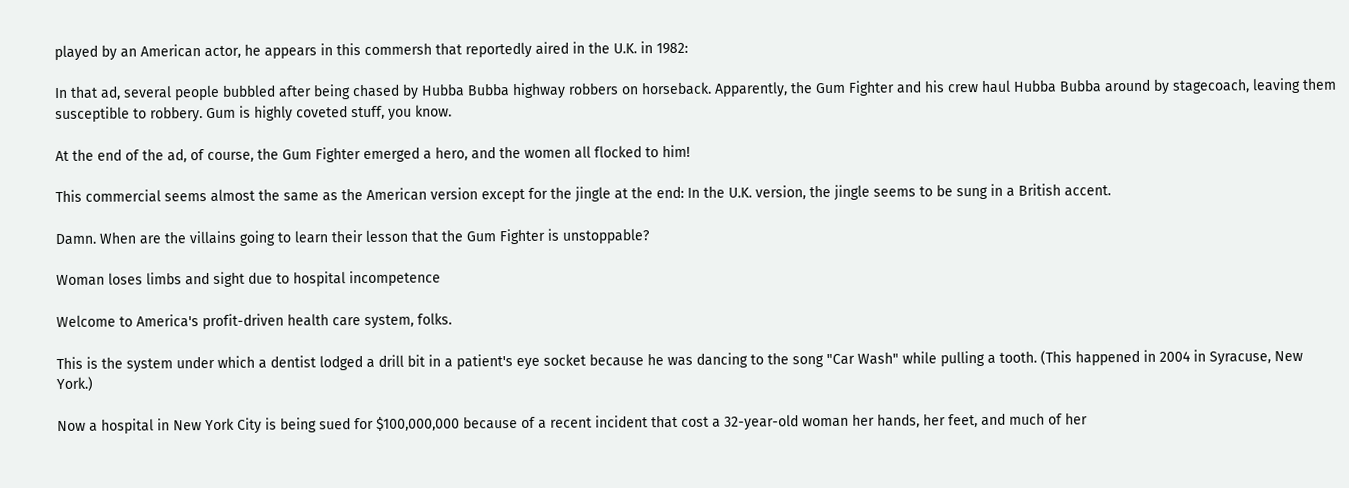played by an American actor, he appears in this commersh that reportedly aired in the U.K. in 1982:

In that ad, several people bubbled after being chased by Hubba Bubba highway robbers on horseback. Apparently, the Gum Fighter and his crew haul Hubba Bubba around by stagecoach, leaving them susceptible to robbery. Gum is highly coveted stuff, you know.

At the end of the ad, of course, the Gum Fighter emerged a hero, and the women all flocked to him!

This commercial seems almost the same as the American version except for the jingle at the end: In the U.K. version, the jingle seems to be sung in a British accent.

Damn. When are the villains going to learn their lesson that the Gum Fighter is unstoppable?

Woman loses limbs and sight due to hospital incompetence

Welcome to America's profit-driven health care system, folks.

This is the system under which a dentist lodged a drill bit in a patient's eye socket because he was dancing to the song "Car Wash" while pulling a tooth. (This happened in 2004 in Syracuse, New York.)

Now a hospital in New York City is being sued for $100,000,000 because of a recent incident that cost a 32-year-old woman her hands, her feet, and much of her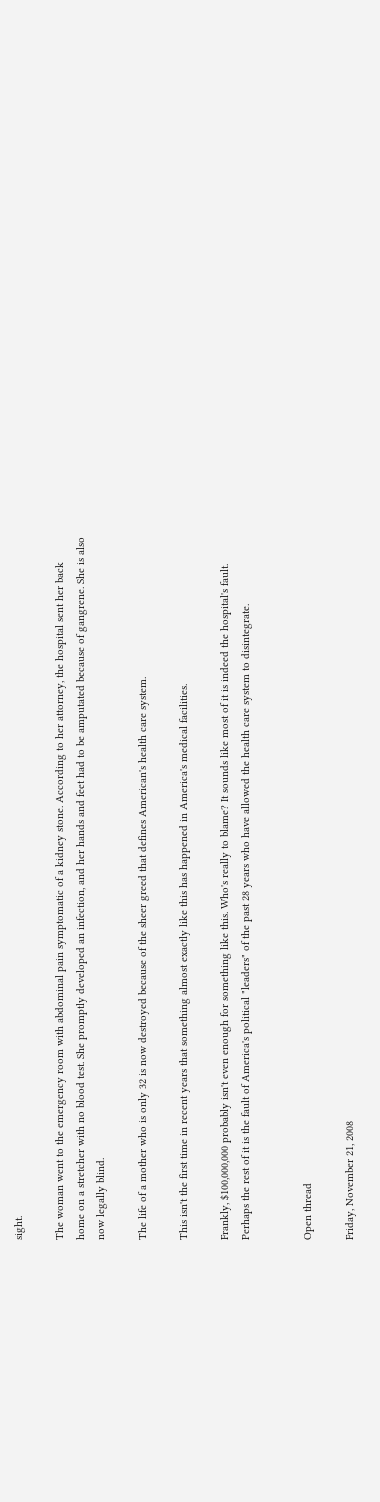sight.

The woman went to the emergency room with abdominal pain symptomatic of a kidney stone. According to her attorney, the hospital sent her back home on a stretcher with no blood test. She promptly developed an infection, and her hands and feet had to be amputated because of gangrene. She is also now legally blind.

The life of a mother who is only 32 is now destroyed because of the sheer greed that defines American's health care system.

This isn't the first time in recent years that something almost exactly like this has happened in America's medical facilities.

Frankly, $100,000,000 probably isn't even enough for something like this. Who's really to blame? It sounds like most of it is indeed the hospital's fault. Perhaps the rest of it is the fault of America's political "leaders" of the past 28 years who have allowed the health care system to disintegrate.


Open thread

Friday, November 21, 2008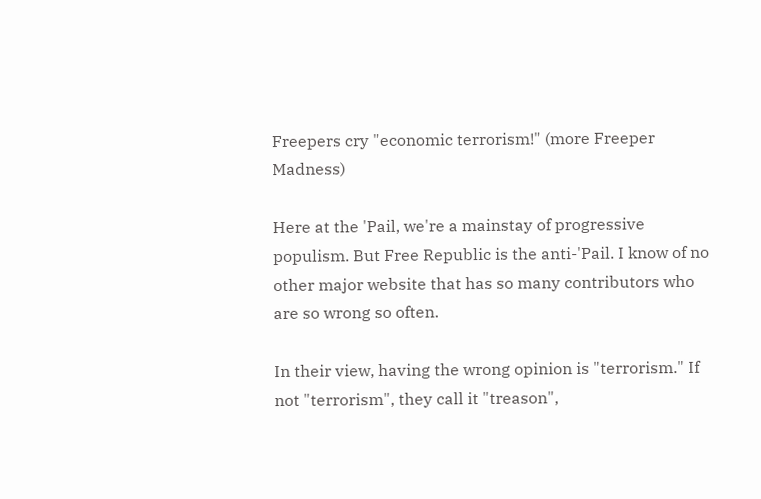Freepers cry "economic terrorism!" (more Freeper Madness)

Here at the 'Pail, we're a mainstay of progressive populism. But Free Republic is the anti-'Pail. I know of no other major website that has so many contributors who are so wrong so often.

In their view, having the wrong opinion is "terrorism." If not "terrorism", they call it "treason",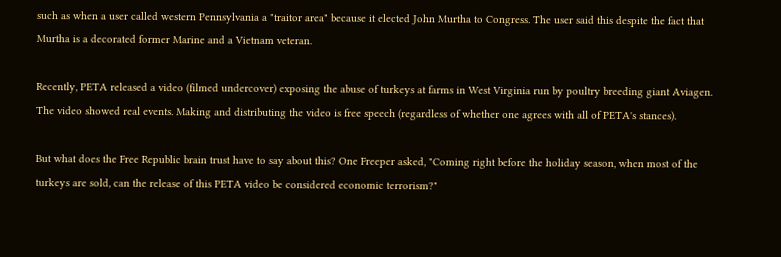such as when a user called western Pennsylvania a "traitor area" because it elected John Murtha to Congress. The user said this despite the fact that Murtha is a decorated former Marine and a Vietnam veteran.

Recently, PETA released a video (filmed undercover) exposing the abuse of turkeys at farms in West Virginia run by poultry breeding giant Aviagen. The video showed real events. Making and distributing the video is free speech (regardless of whether one agrees with all of PETA's stances).

But what does the Free Republic brain trust have to say about this? One Freeper asked, "Coming right before the holiday season, when most of the turkeys are sold, can the release of this PETA video be considered economic terrorism?"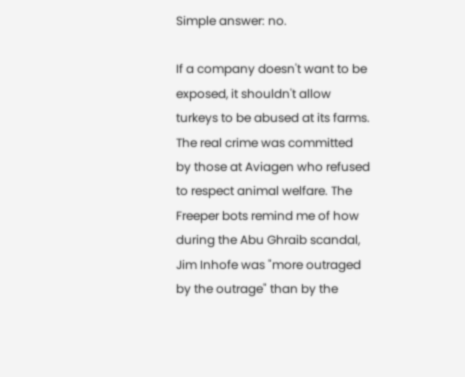Simple answer: no.

If a company doesn't want to be exposed, it shouldn't allow turkeys to be abused at its farms. The real crime was committed by those at Aviagen who refused to respect animal welfare. The Freeper bots remind me of how during the Abu Ghraib scandal, Jim Inhofe was "more outraged by the outrage" than by the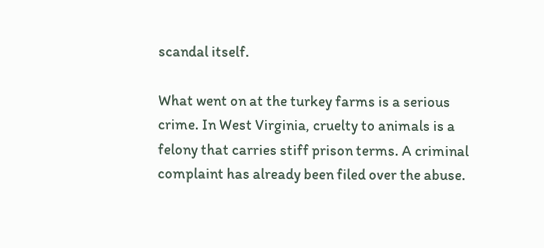scandal itself.

What went on at the turkey farms is a serious crime. In West Virginia, cruelty to animals is a felony that carries stiff prison terms. A criminal complaint has already been filed over the abuse.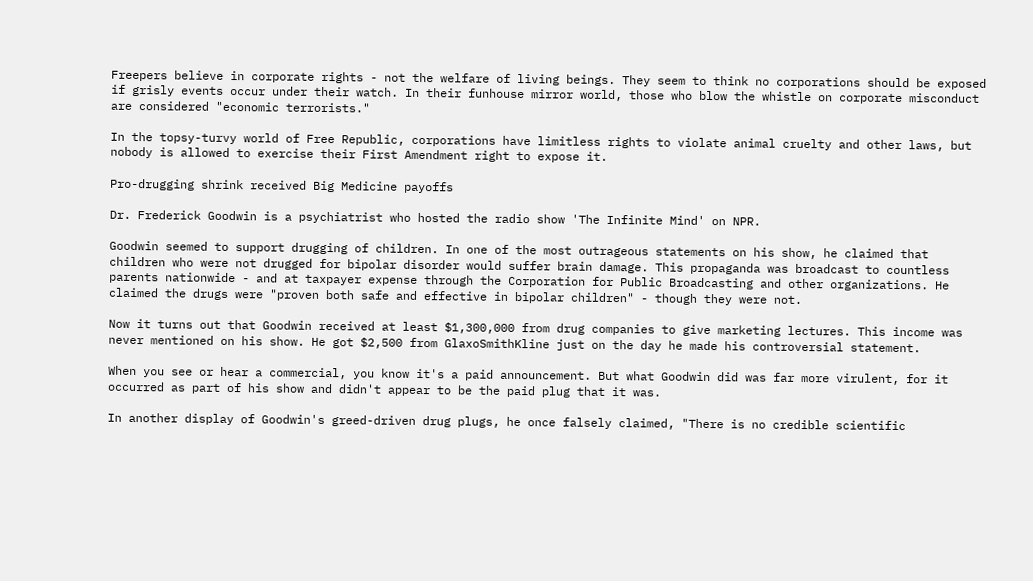Freepers believe in corporate rights - not the welfare of living beings. They seem to think no corporations should be exposed if grisly events occur under their watch. In their funhouse mirror world, those who blow the whistle on corporate misconduct are considered "economic terrorists."

In the topsy-turvy world of Free Republic, corporations have limitless rights to violate animal cruelty and other laws, but nobody is allowed to exercise their First Amendment right to expose it.

Pro-drugging shrink received Big Medicine payoffs

Dr. Frederick Goodwin is a psychiatrist who hosted the radio show 'The Infinite Mind' on NPR.

Goodwin seemed to support drugging of children. In one of the most outrageous statements on his show, he claimed that children who were not drugged for bipolar disorder would suffer brain damage. This propaganda was broadcast to countless parents nationwide - and at taxpayer expense through the Corporation for Public Broadcasting and other organizations. He claimed the drugs were "proven both safe and effective in bipolar children" - though they were not.

Now it turns out that Goodwin received at least $1,300,000 from drug companies to give marketing lectures. This income was never mentioned on his show. He got $2,500 from GlaxoSmithKline just on the day he made his controversial statement.

When you see or hear a commercial, you know it's a paid announcement. But what Goodwin did was far more virulent, for it occurred as part of his show and didn't appear to be the paid plug that it was.

In another display of Goodwin's greed-driven drug plugs, he once falsely claimed, "There is no credible scientific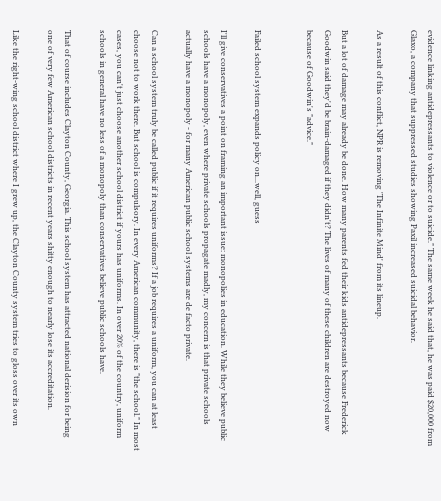evidence linking antidepressants to violence or to suicide." The same week he said that, he was paid $20,000 from Glaxo, a company that suppressed studies showing Paxil increased suicidal behavior.

As a result of this conflict, NPR is removing 'The Infinite Mind' from its lineup.

But a lot of damage may already be done. How many parents fed their kids antidepressants because Frederick Goodwin said they'd be brain-damaged if they didn't? The lives of many of these children are destroyed now because of Goodwin's "advice."


Failed school system expands policy on...well, guess

I'll give conservatives a point on framing an important issue: monopolies in education. While they believe public schools have a monopoly, even where private schools propagate madly, my concern is that private schools actually have a monopoly - for many American public school systems are de facto private.

Can a school system truly be called public if it requires uniforms? If a job requires a uniform, you can at least choose not to work there. But school is compulsory. In every American community, there is "the school." In most cases, you can't just choose another school district if yours has uniforms. In over 20% of the country, uniform schools in general have no less of a monopoly than conservatives believe public schools have.

That of course includes Clayton County, Georgia. This school system has attracted national derision for being one of very few American school districts in recent years shitty enough to nearly lose its accreditation.

Like the right-wing school district where I grew up, the Clayton County system tries to gloss over its own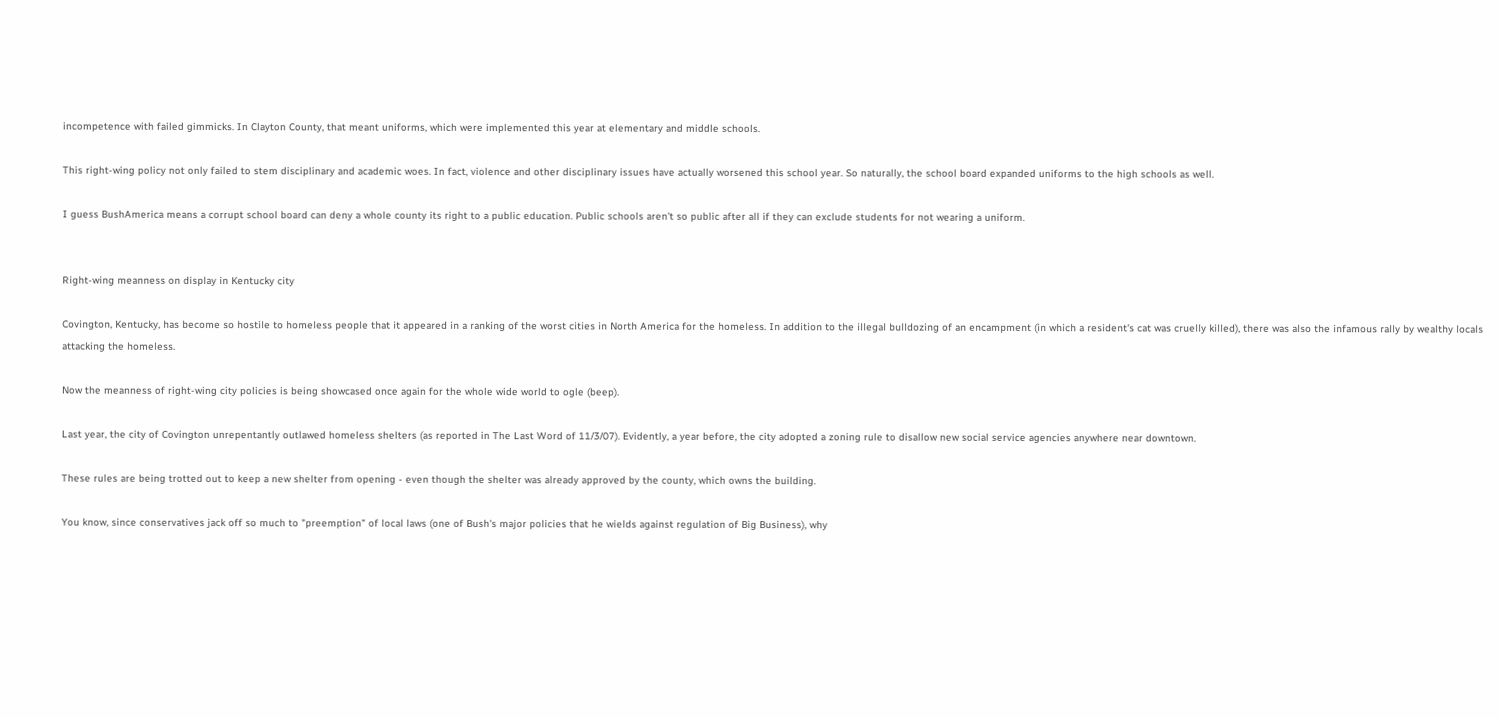incompetence with failed gimmicks. In Clayton County, that meant uniforms, which were implemented this year at elementary and middle schools.

This right-wing policy not only failed to stem disciplinary and academic woes. In fact, violence and other disciplinary issues have actually worsened this school year. So naturally, the school board expanded uniforms to the high schools as well.

I guess BushAmerica means a corrupt school board can deny a whole county its right to a public education. Public schools aren't so public after all if they can exclude students for not wearing a uniform.


Right-wing meanness on display in Kentucky city

Covington, Kentucky, has become so hostile to homeless people that it appeared in a ranking of the worst cities in North America for the homeless. In addition to the illegal bulldozing of an encampment (in which a resident's cat was cruelly killed), there was also the infamous rally by wealthy locals attacking the homeless.

Now the meanness of right-wing city policies is being showcased once again for the whole wide world to ogle (beep).

Last year, the city of Covington unrepentantly outlawed homeless shelters (as reported in The Last Word of 11/3/07). Evidently, a year before, the city adopted a zoning rule to disallow new social service agencies anywhere near downtown.

These rules are being trotted out to keep a new shelter from opening - even though the shelter was already approved by the county, which owns the building.

You know, since conservatives jack off so much to "preemption" of local laws (one of Bush's major policies that he wields against regulation of Big Business), why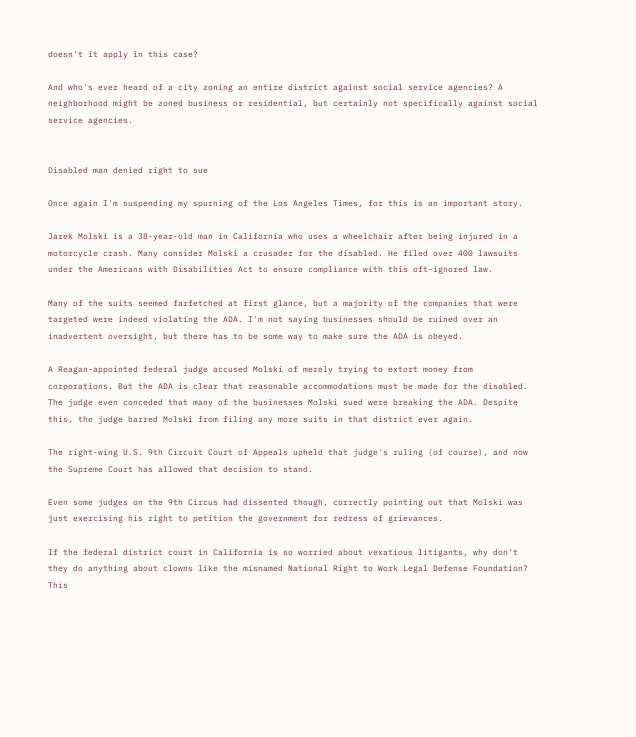doesn't it apply in this case?

And who's ever heard of a city zoning an entire district against social service agencies? A neighborhood might be zoned business or residential, but certainly not specifically against social service agencies.


Disabled man denied right to sue

Once again I'm suspending my spurning of the Los Angeles Times, for this is an important story.

Jarek Molski is a 38-year-old man in California who uses a wheelchair after being injured in a motorcycle crash. Many consider Molski a crusader for the disabled. He filed over 400 lawsuits under the Americans with Disabilities Act to ensure compliance with this oft-ignored law.

Many of the suits seemed farfetched at first glance, but a majority of the companies that were targeted were indeed violating the ADA. I'm not saying businesses should be ruined over an inadvertent oversight, but there has to be some way to make sure the ADA is obeyed.

A Reagan-appointed federal judge accused Molski of merely trying to extort money from corporations. But the ADA is clear that reasonable accommodations must be made for the disabled. The judge even conceded that many of the businesses Molski sued were breaking the ADA. Despite this, the judge barred Molski from filing any more suits in that district ever again.

The right-wing U.S. 9th Circuit Court of Appeals upheld that judge's ruling (of course), and now the Supreme Court has allowed that decision to stand.

Even some judges on the 9th Circus had dissented though, correctly pointing out that Molski was just exercising his right to petition the government for redress of grievances.

If the federal district court in California is so worried about vexatious litigants, why don't they do anything about clowns like the misnamed National Right to Work Legal Defense Foundation? This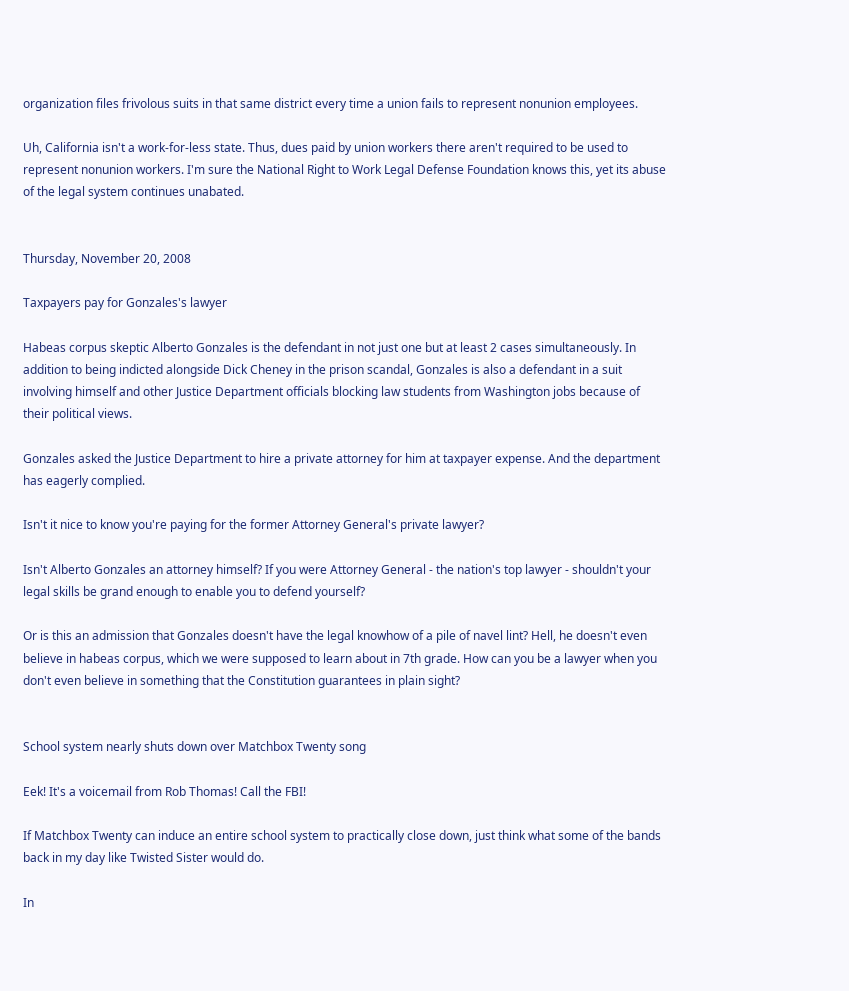organization files frivolous suits in that same district every time a union fails to represent nonunion employees.

Uh, California isn't a work-for-less state. Thus, dues paid by union workers there aren't required to be used to represent nonunion workers. I'm sure the National Right to Work Legal Defense Foundation knows this, yet its abuse of the legal system continues unabated.


Thursday, November 20, 2008

Taxpayers pay for Gonzales's lawyer

Habeas corpus skeptic Alberto Gonzales is the defendant in not just one but at least 2 cases simultaneously. In addition to being indicted alongside Dick Cheney in the prison scandal, Gonzales is also a defendant in a suit involving himself and other Justice Department officials blocking law students from Washington jobs because of their political views.

Gonzales asked the Justice Department to hire a private attorney for him at taxpayer expense. And the department has eagerly complied.

Isn't it nice to know you're paying for the former Attorney General's private lawyer?

Isn't Alberto Gonzales an attorney himself? If you were Attorney General - the nation's top lawyer - shouldn't your legal skills be grand enough to enable you to defend yourself?

Or is this an admission that Gonzales doesn't have the legal knowhow of a pile of navel lint? Hell, he doesn't even believe in habeas corpus, which we were supposed to learn about in 7th grade. How can you be a lawyer when you don't even believe in something that the Constitution guarantees in plain sight?


School system nearly shuts down over Matchbox Twenty song

Eek! It's a voicemail from Rob Thomas! Call the FBI!

If Matchbox Twenty can induce an entire school system to practically close down, just think what some of the bands back in my day like Twisted Sister would do.

In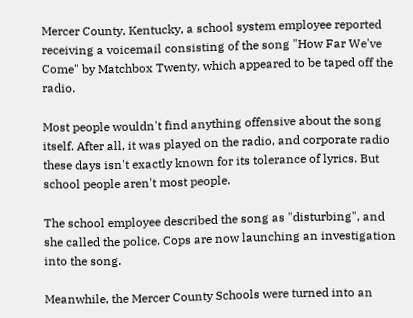Mercer County, Kentucky, a school system employee reported receiving a voicemail consisting of the song "How Far We've Come" by Matchbox Twenty, which appeared to be taped off the radio.

Most people wouldn't find anything offensive about the song itself. After all, it was played on the radio, and corporate radio these days isn't exactly known for its tolerance of lyrics. But school people aren't most people.

The school employee described the song as "disturbing", and she called the police. Cops are now launching an investigation into the song.

Meanwhile, the Mercer County Schools were turned into an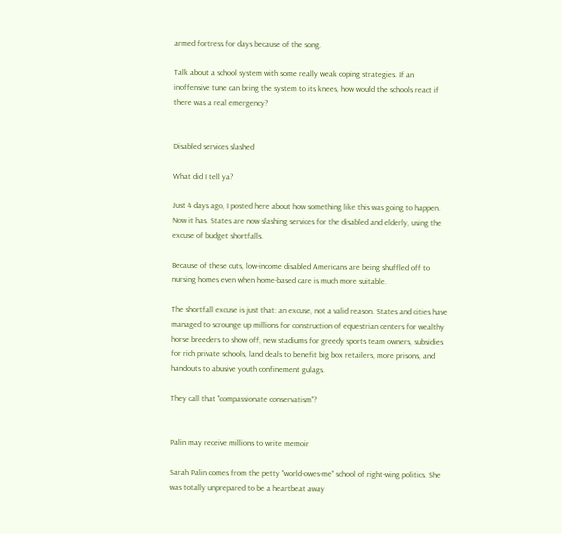armed fortress for days because of the song.

Talk about a school system with some really weak coping strategies. If an inoffensive tune can bring the system to its knees, how would the schools react if there was a real emergency?


Disabled services slashed

What did I tell ya?

Just 4 days ago, I posted here about how something like this was going to happen. Now it has. States are now slashing services for the disabled and elderly, using the excuse of budget shortfalls.

Because of these cuts, low-income disabled Americans are being shuffled off to nursing homes even when home-based care is much more suitable.

The shortfall excuse is just that: an excuse, not a valid reason. States and cities have managed to scrounge up millions for construction of equestrian centers for wealthy horse breeders to show off, new stadiums for greedy sports team owners, subsidies for rich private schools, land deals to benefit big box retailers, more prisons, and handouts to abusive youth confinement gulags.

They call that "compassionate conservatism"?


Palin may receive millions to write memoir

Sarah Palin comes from the petty "world-owes-me" school of right-wing politics. She was totally unprepared to be a heartbeat away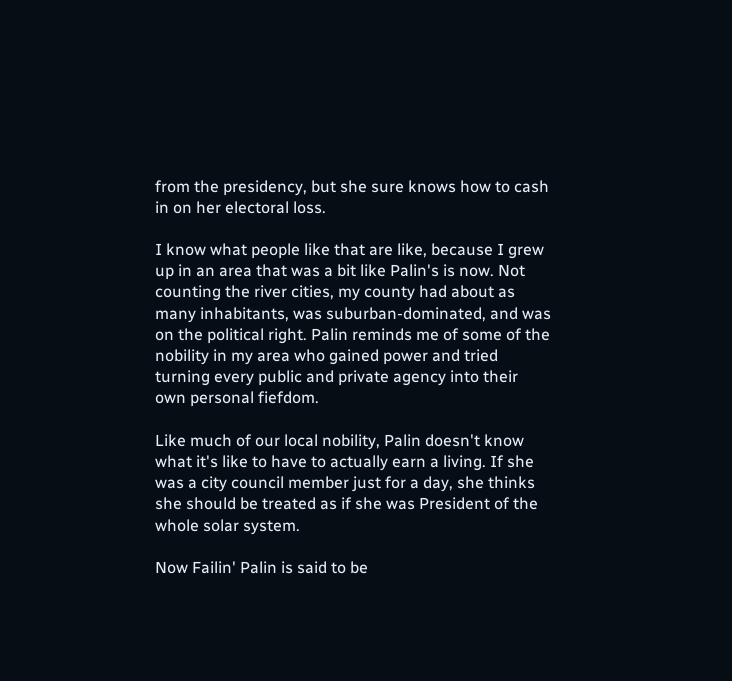from the presidency, but she sure knows how to cash in on her electoral loss.

I know what people like that are like, because I grew up in an area that was a bit like Palin's is now. Not counting the river cities, my county had about as many inhabitants, was suburban-dominated, and was on the political right. Palin reminds me of some of the nobility in my area who gained power and tried turning every public and private agency into their own personal fiefdom.

Like much of our local nobility, Palin doesn't know what it's like to have to actually earn a living. If she was a city council member just for a day, she thinks she should be treated as if she was President of the whole solar system.

Now Failin' Palin is said to be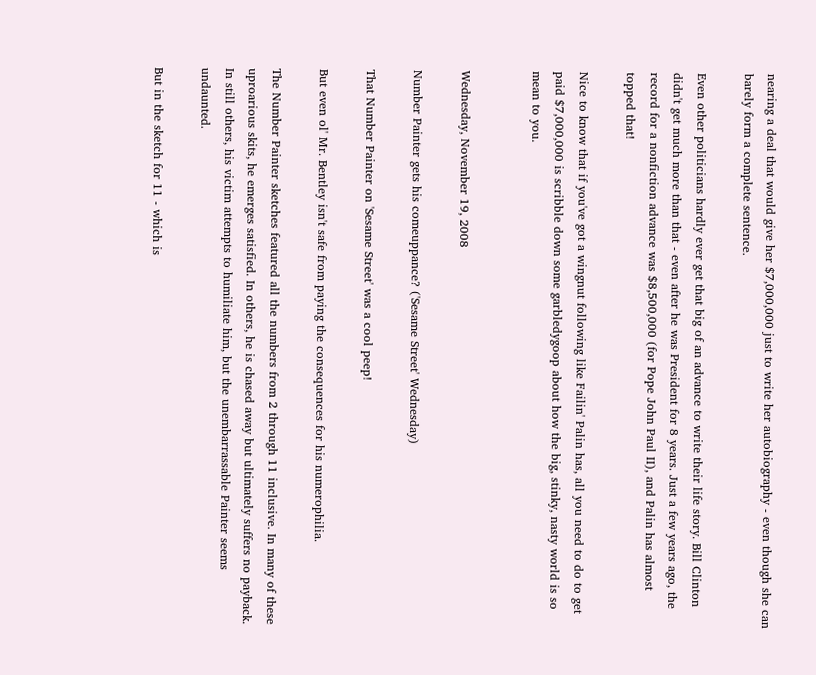nearing a deal that would give her $7,000,000 just to write her autobiography - even though she can barely form a complete sentence.

Even other politicians hardly ever get that big of an advance to write their life story. Bill Clinton didn't get much more than that - even after he was President for 8 years. Just a few years ago, the record for a nonfiction advance was $8,500,000 (for Pope John Paul II), and Palin has almost topped that!

Nice to know that if you've got a wingnut following like Failin' Palin has, all you need to do to get paid $7,000,000 is scribble down some garbledygoop about how the big, stinky, nasty world is so mean to you.


Wednesday, November 19, 2008

Number Painter gets his comeuppance? ('Sesame Street' Wednesday)

That Number Painter on 'Sesame Street' was a cool peep!

But even ol' Mr. Bentley isn't safe from paying the consequences for his numerophilia.

The Number Painter sketches featured all the numbers from 2 through 11 inclusive. In many of these uproarious skits, he emerges satisfied. In others, he is chased away but ultimately suffers no payback. In still others, his victim attempts to humiliate him, but the unembarrassable Painter seems undaunted.

But in the sketch for 11 - which is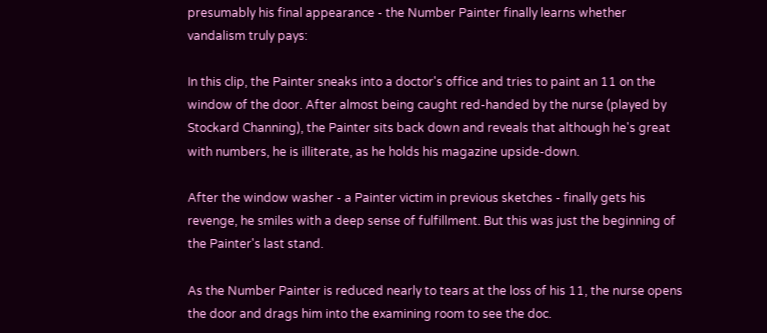presumably his final appearance - the Number Painter finally learns whether vandalism truly pays:

In this clip, the Painter sneaks into a doctor's office and tries to paint an 11 on the window of the door. After almost being caught red-handed by the nurse (played by Stockard Channing), the Painter sits back down and reveals that although he's great with numbers, he is illiterate, as he holds his magazine upside-down.

After the window washer - a Painter victim in previous sketches - finally gets his revenge, he smiles with a deep sense of fulfillment. But this was just the beginning of the Painter's last stand.

As the Number Painter is reduced nearly to tears at the loss of his 11, the nurse opens the door and drags him into the examining room to see the doc.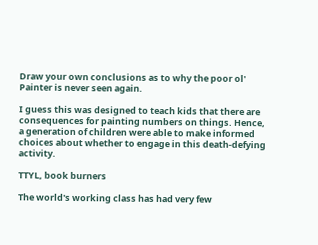Draw your own conclusions as to why the poor ol' Painter is never seen again.

I guess this was designed to teach kids that there are consequences for painting numbers on things. Hence, a generation of children were able to make informed choices about whether to engage in this death-defying activity.

TTYL, book burners

The world's working class has had very few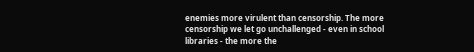enemies more virulent than censorship. The more censorship we let go unchallenged - even in school libraries - the more the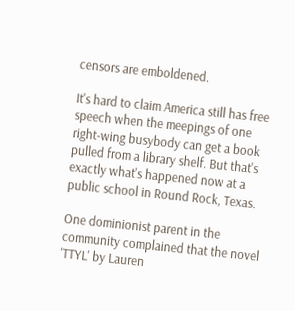censors are emboldened.

It's hard to claim America still has free speech when the meepings of one right-wing busybody can get a book pulled from a library shelf. But that's exactly what's happened now at a public school in Round Rock, Texas.

One dominionist parent in the community complained that the novel 'TTYL' by Lauren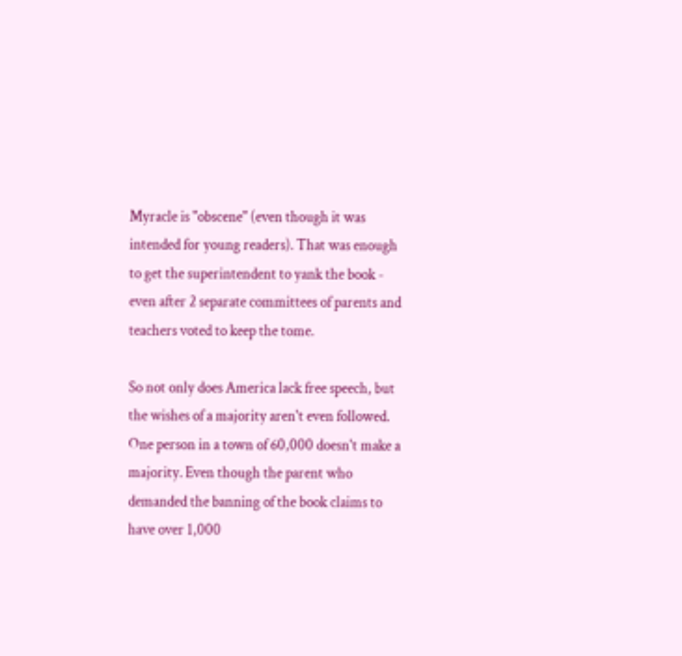Myracle is "obscene" (even though it was intended for young readers). That was enough to get the superintendent to yank the book - even after 2 separate committees of parents and teachers voted to keep the tome.

So not only does America lack free speech, but the wishes of a majority aren't even followed. One person in a town of 60,000 doesn't make a majority. Even though the parent who demanded the banning of the book claims to have over 1,000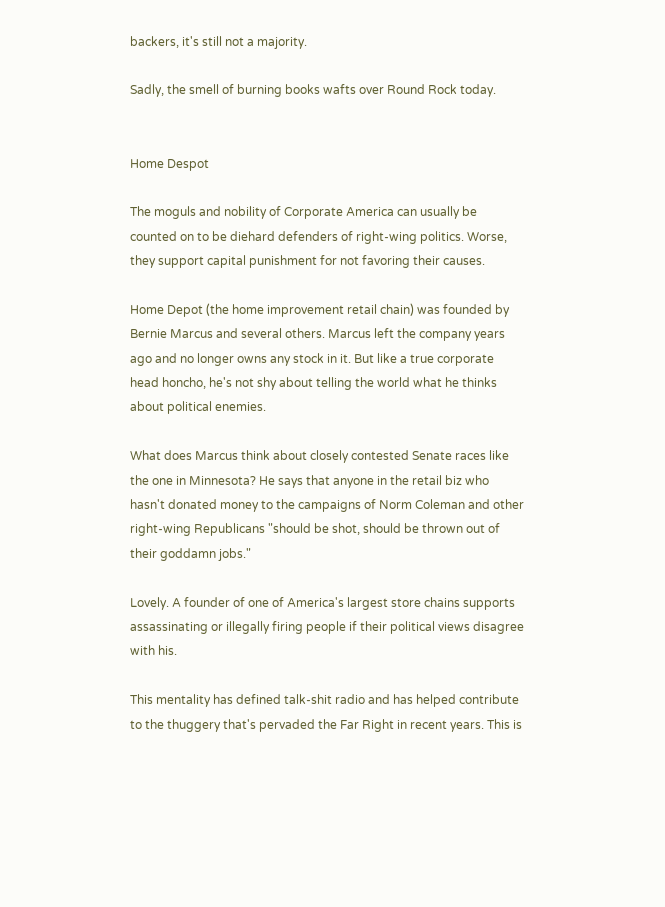backers, it's still not a majority.

Sadly, the smell of burning books wafts over Round Rock today.


Home Despot

The moguls and nobility of Corporate America can usually be counted on to be diehard defenders of right-wing politics. Worse, they support capital punishment for not favoring their causes.

Home Depot (the home improvement retail chain) was founded by Bernie Marcus and several others. Marcus left the company years ago and no longer owns any stock in it. But like a true corporate head honcho, he's not shy about telling the world what he thinks about political enemies.

What does Marcus think about closely contested Senate races like the one in Minnesota? He says that anyone in the retail biz who hasn't donated money to the campaigns of Norm Coleman and other right-wing Republicans "should be shot, should be thrown out of their goddamn jobs."

Lovely. A founder of one of America's largest store chains supports assassinating or illegally firing people if their political views disagree with his.

This mentality has defined talk-shit radio and has helped contribute to the thuggery that's pervaded the Far Right in recent years. This is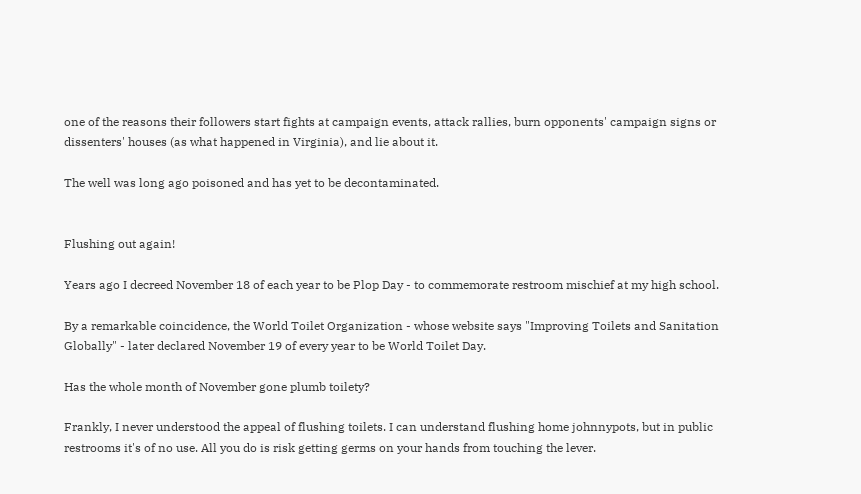one of the reasons their followers start fights at campaign events, attack rallies, burn opponents' campaign signs or dissenters' houses (as what happened in Virginia), and lie about it.

The well was long ago poisoned and has yet to be decontaminated.


Flushing out again!

Years ago I decreed November 18 of each year to be Plop Day - to commemorate restroom mischief at my high school.

By a remarkable coincidence, the World Toilet Organization - whose website says "Improving Toilets and Sanitation Globally" - later declared November 19 of every year to be World Toilet Day.

Has the whole month of November gone plumb toilety?

Frankly, I never understood the appeal of flushing toilets. I can understand flushing home johnnypots, but in public restrooms it's of no use. All you do is risk getting germs on your hands from touching the lever.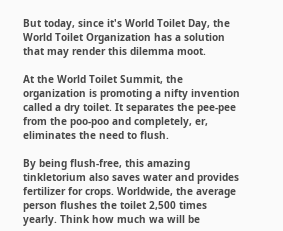But today, since it's World Toilet Day, the World Toilet Organization has a solution that may render this dilemma moot.

At the World Toilet Summit, the organization is promoting a nifty invention called a dry toilet. It separates the pee-pee from the poo-poo and completely, er, eliminates the need to flush.

By being flush-free, this amazing tinkletorium also saves water and provides fertilizer for crops. Worldwide, the average person flushes the toilet 2,500 times yearly. Think how much wa will be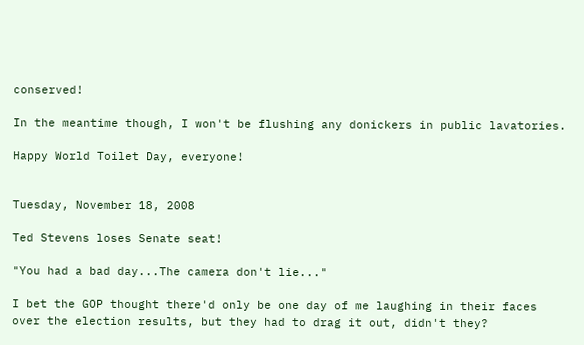conserved!

In the meantime though, I won't be flushing any donickers in public lavatories.

Happy World Toilet Day, everyone!


Tuesday, November 18, 2008

Ted Stevens loses Senate seat!

"You had a bad day...The camera don't lie..."

I bet the GOP thought there'd only be one day of me laughing in their faces over the election results, but they had to drag it out, didn't they?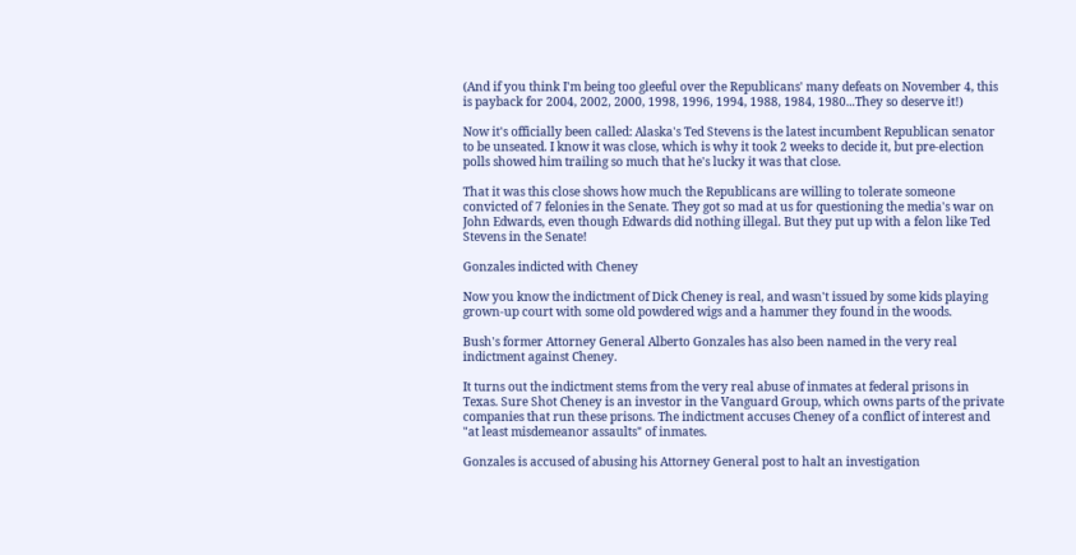(And if you think I'm being too gleeful over the Republicans' many defeats on November 4, this is payback for 2004, 2002, 2000, 1998, 1996, 1994, 1988, 1984, 1980...They so deserve it!)

Now it's officially been called: Alaska's Ted Stevens is the latest incumbent Republican senator to be unseated. I know it was close, which is why it took 2 weeks to decide it, but pre-election polls showed him trailing so much that he's lucky it was that close.

That it was this close shows how much the Republicans are willing to tolerate someone convicted of 7 felonies in the Senate. They got so mad at us for questioning the media's war on John Edwards, even though Edwards did nothing illegal. But they put up with a felon like Ted Stevens in the Senate!

Gonzales indicted with Cheney

Now you know the indictment of Dick Cheney is real, and wasn't issued by some kids playing grown-up court with some old powdered wigs and a hammer they found in the woods.

Bush's former Attorney General Alberto Gonzales has also been named in the very real indictment against Cheney.

It turns out the indictment stems from the very real abuse of inmates at federal prisons in Texas. Sure Shot Cheney is an investor in the Vanguard Group, which owns parts of the private companies that run these prisons. The indictment accuses Cheney of a conflict of interest and "at least misdemeanor assaults" of inmates.

Gonzales is accused of abusing his Attorney General post to halt an investigation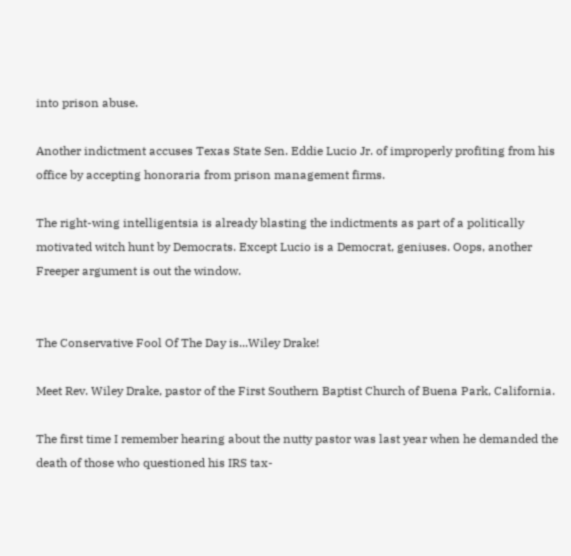into prison abuse.

Another indictment accuses Texas State Sen. Eddie Lucio Jr. of improperly profiting from his office by accepting honoraria from prison management firms.

The right-wing intelligentsia is already blasting the indictments as part of a politically motivated witch hunt by Democrats. Except Lucio is a Democrat, geniuses. Oops, another Freeper argument is out the window.


The Conservative Fool Of The Day is...Wiley Drake!

Meet Rev. Wiley Drake, pastor of the First Southern Baptist Church of Buena Park, California.

The first time I remember hearing about the nutty pastor was last year when he demanded the death of those who questioned his IRS tax-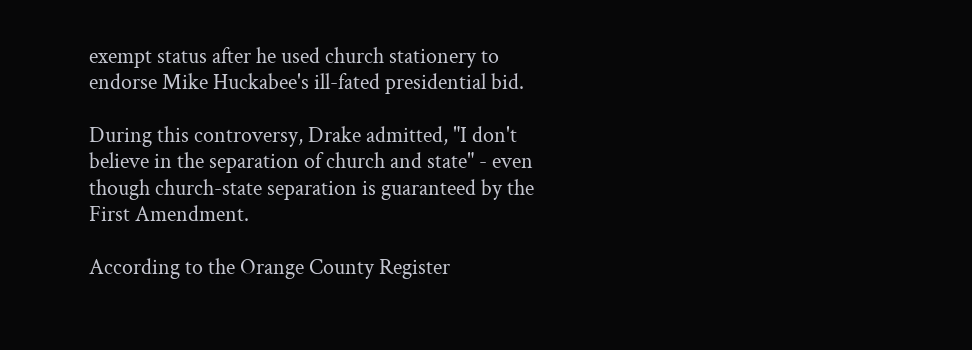exempt status after he used church stationery to endorse Mike Huckabee's ill-fated presidential bid.

During this controversy, Drake admitted, "I don't believe in the separation of church and state" - even though church-state separation is guaranteed by the First Amendment.

According to the Orange County Register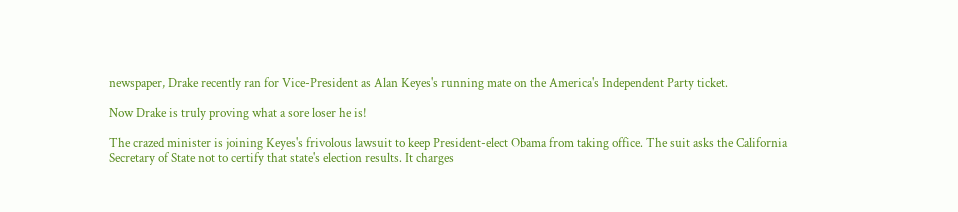newspaper, Drake recently ran for Vice-President as Alan Keyes's running mate on the America's Independent Party ticket.

Now Drake is truly proving what a sore loser he is!

The crazed minister is joining Keyes's frivolous lawsuit to keep President-elect Obama from taking office. The suit asks the California Secretary of State not to certify that state's election results. It charges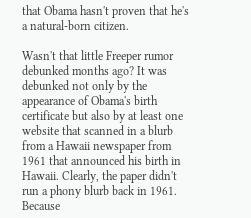that Obama hasn't proven that he's a natural-born citizen.

Wasn't that little Freeper rumor debunked months ago? It was debunked not only by the appearance of Obama's birth certificate but also by at least one website that scanned in a blurb from a Hawaii newspaper from 1961 that announced his birth in Hawaii. Clearly, the paper didn't run a phony blurb back in 1961. Because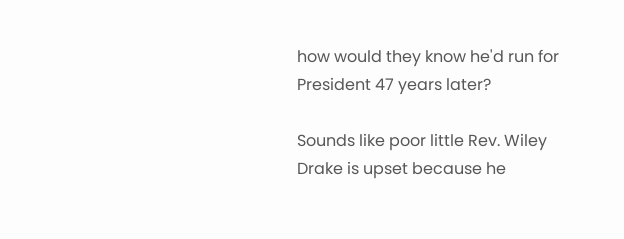how would they know he'd run for President 47 years later?

Sounds like poor little Rev. Wiley Drake is upset because he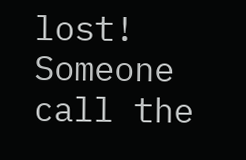lost! Someone call the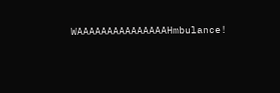WAAAAAAAAAAAAAAAHmbulance!